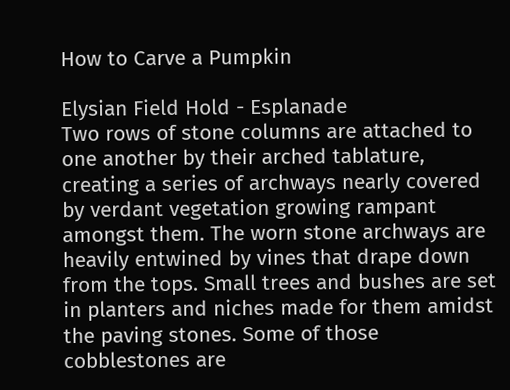How to Carve a Pumpkin

Elysian Field Hold - Esplanade
Two rows of stone columns are attached to one another by their arched tablature, creating a series of archways nearly covered by verdant vegetation growing rampant amongst them. The worn stone archways are heavily entwined by vines that drape down from the tops. Small trees and bushes are set in planters and niches made for them amidst the paving stones. Some of those cobblestones are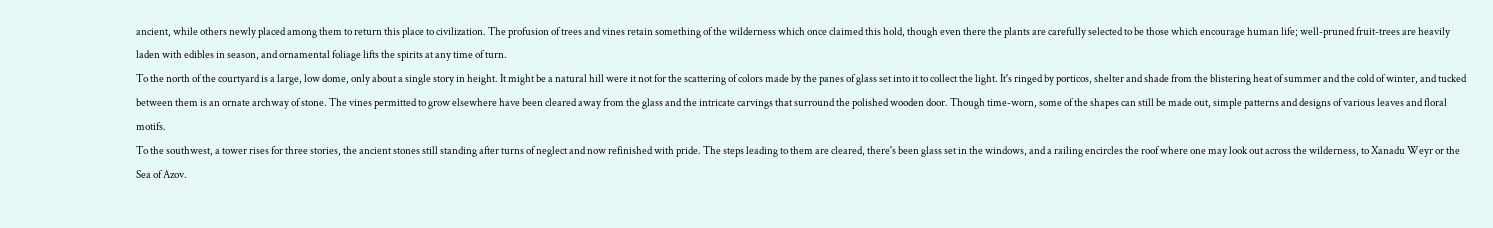ancient, while others newly placed among them to return this place to civilization. The profusion of trees and vines retain something of the wilderness which once claimed this hold, though even there the plants are carefully selected to be those which encourage human life; well-pruned fruit-trees are heavily laden with edibles in season, and ornamental foliage lifts the spirits at any time of turn.
To the north of the courtyard is a large, low dome, only about a single story in height. It might be a natural hill were it not for the scattering of colors made by the panes of glass set into it to collect the light. It's ringed by porticos, shelter and shade from the blistering heat of summer and the cold of winter, and tucked between them is an ornate archway of stone. The vines permitted to grow elsewhere have been cleared away from the glass and the intricate carvings that surround the polished wooden door. Though time-worn, some of the shapes can still be made out, simple patterns and designs of various leaves and floral motifs.
To the southwest, a tower rises for three stories, the ancient stones still standing after turns of neglect and now refinished with pride. The steps leading to them are cleared, there's been glass set in the windows, and a railing encircles the roof where one may look out across the wilderness, to Xanadu Weyr or the Sea of Azov.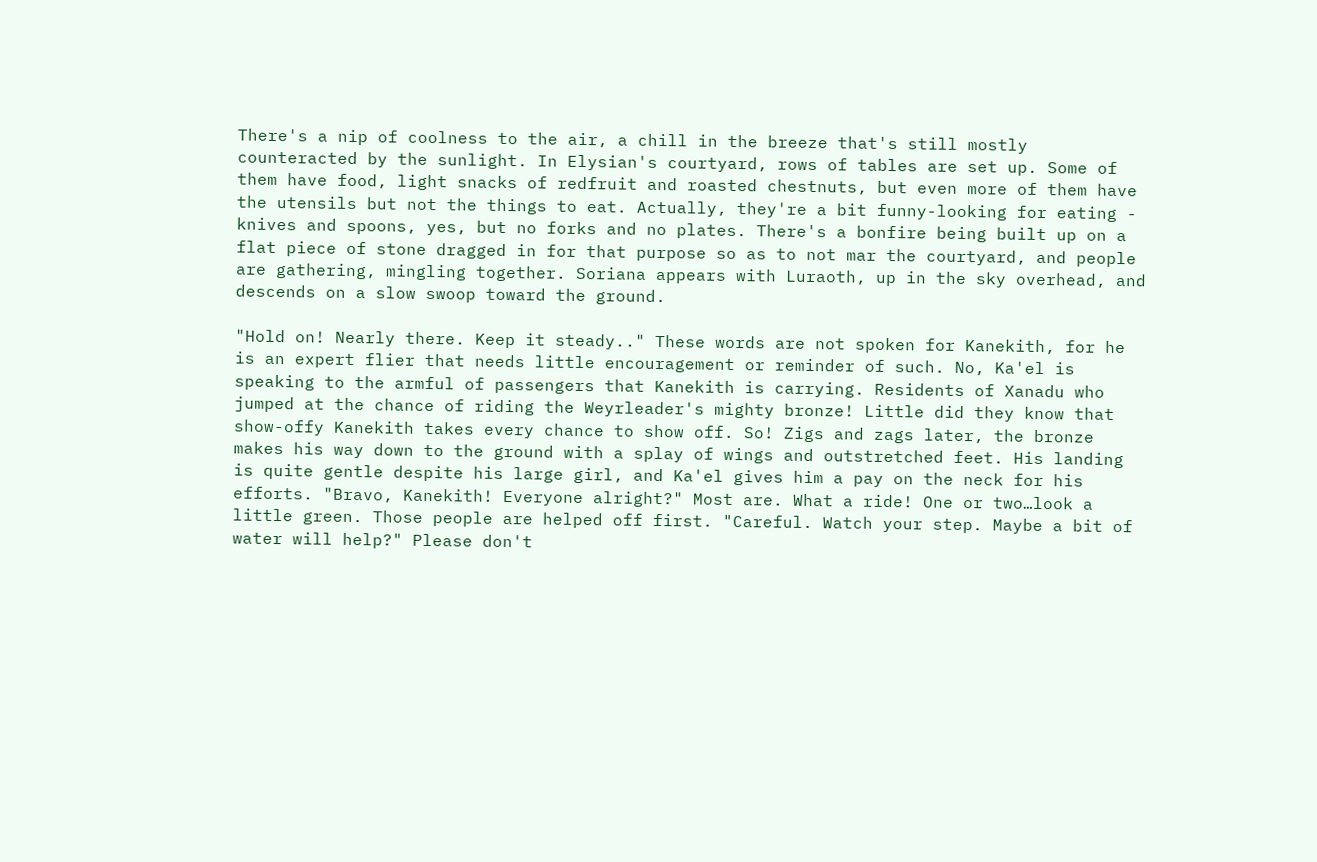There's a nip of coolness to the air, a chill in the breeze that's still mostly counteracted by the sunlight. In Elysian's courtyard, rows of tables are set up. Some of them have food, light snacks of redfruit and roasted chestnuts, but even more of them have the utensils but not the things to eat. Actually, they're a bit funny-looking for eating - knives and spoons, yes, but no forks and no plates. There's a bonfire being built up on a flat piece of stone dragged in for that purpose so as to not mar the courtyard, and people are gathering, mingling together. Soriana appears with Luraoth, up in the sky overhead, and descends on a slow swoop toward the ground.

"Hold on! Nearly there. Keep it steady.." These words are not spoken for Kanekith, for he is an expert flier that needs little encouragement or reminder of such. No, Ka'el is speaking to the armful of passengers that Kanekith is carrying. Residents of Xanadu who jumped at the chance of riding the Weyrleader's mighty bronze! Little did they know that show-offy Kanekith takes every chance to show off. So! Zigs and zags later, the bronze makes his way down to the ground with a splay of wings and outstretched feet. His landing is quite gentle despite his large girl, and Ka'el gives him a pay on the neck for his efforts. "Bravo, Kanekith! Everyone alright?" Most are. What a ride! One or two…look a little green. Those people are helped off first. "Careful. Watch your step. Maybe a bit of water will help?" Please don't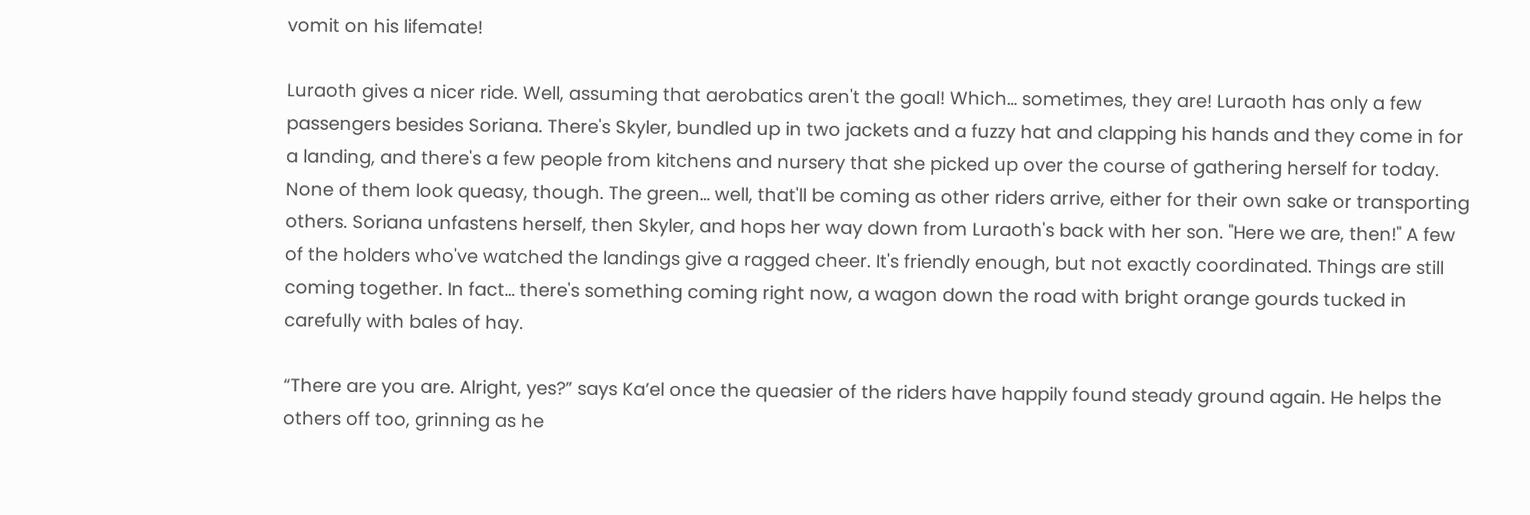vomit on his lifemate!

Luraoth gives a nicer ride. Well, assuming that aerobatics aren't the goal! Which… sometimes, they are! Luraoth has only a few passengers besides Soriana. There's Skyler, bundled up in two jackets and a fuzzy hat and clapping his hands and they come in for a landing, and there's a few people from kitchens and nursery that she picked up over the course of gathering herself for today. None of them look queasy, though. The green… well, that'll be coming as other riders arrive, either for their own sake or transporting others. Soriana unfastens herself, then Skyler, and hops her way down from Luraoth's back with her son. "Here we are, then!" A few of the holders who've watched the landings give a ragged cheer. It's friendly enough, but not exactly coordinated. Things are still coming together. In fact… there's something coming right now, a wagon down the road with bright orange gourds tucked in carefully with bales of hay.

“There are you are. Alright, yes?” says Ka’el once the queasier of the riders have happily found steady ground again. He helps the others off too, grinning as he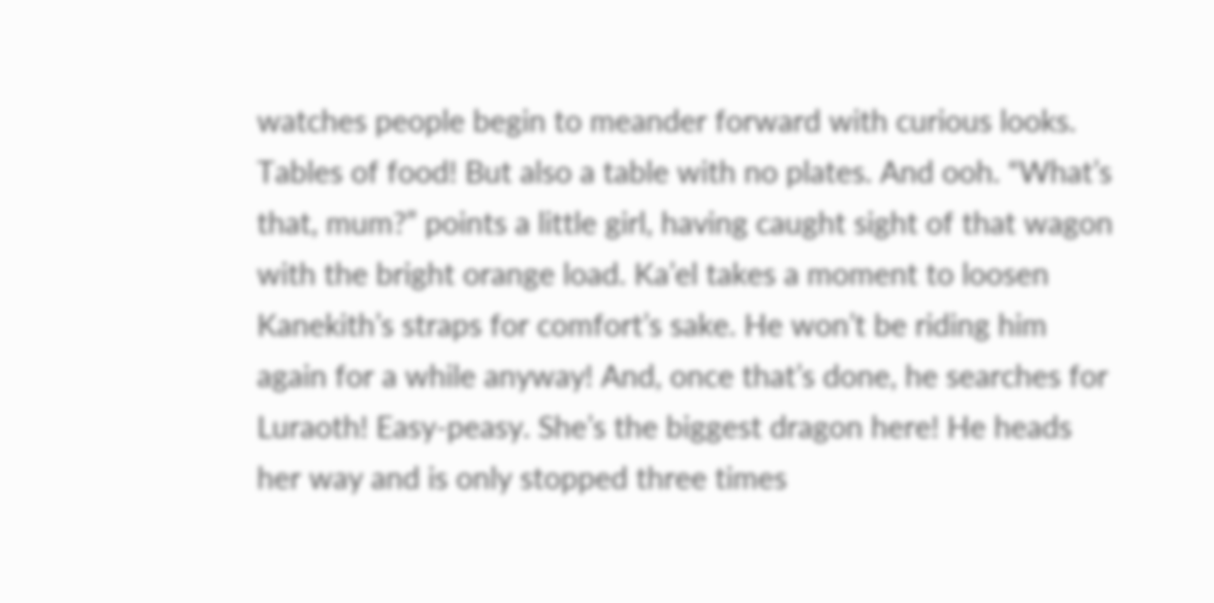watches people begin to meander forward with curious looks. Tables of food! But also a table with no plates. And ooh. “What’s that, mum?” points a little girl, having caught sight of that wagon with the bright orange load. Ka’el takes a moment to loosen Kanekith’s straps for comfort’s sake. He won’t be riding him again for a while anyway! And, once that’s done, he searches for Luraoth! Easy-peasy. She’s the biggest dragon here! He heads her way and is only stopped three times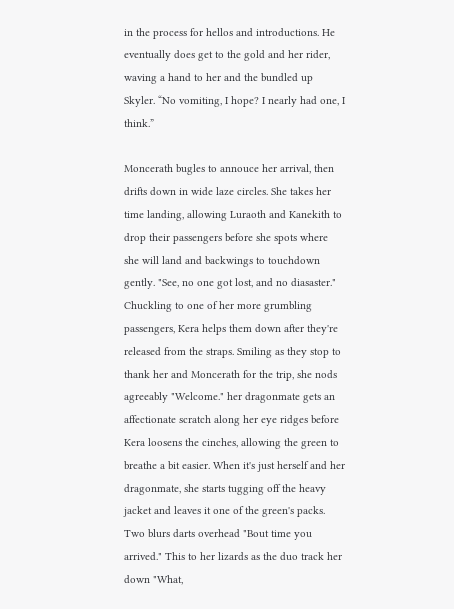in the process for hellos and introductions. He eventually does get to the gold and her rider, waving a hand to her and the bundled up Skyler. “No vomiting, I hope? I nearly had one, I think.”

Moncerath bugles to annouce her arrival, then drifts down in wide laze circles. She takes her time landing, allowing Luraoth and Kanekith to drop their passengers before she spots where she will land and backwings to touchdown gently. "See, no one got lost, and no diasaster." Chuckling to one of her more grumbling passengers, Kera helps them down after they're released from the straps. Smiling as they stop to thank her and Moncerath for the trip, she nods agreeably "Welcome." her dragonmate gets an affectionate scratch along her eye ridges before Kera loosens the cinches, allowing the green to breathe a bit easier. When it's just herself and her dragonmate, she starts tugging off the heavy jacket and leaves it one of the green's packs. Two blurs darts overhead "Bout time you arrived." This to her lizards as the duo track her down "What,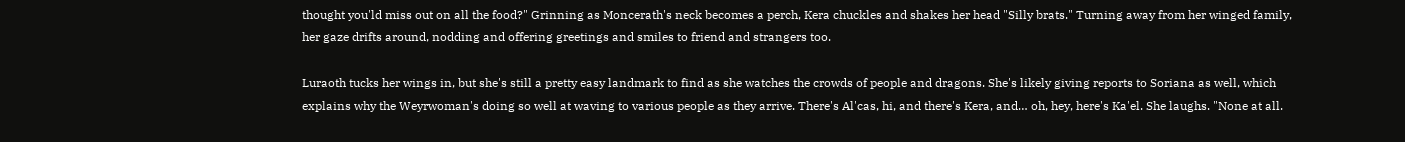thought you'ld miss out on all the food?" Grinning as Moncerath's neck becomes a perch, Kera chuckles and shakes her head "Silly brats." Turning away from her winged family, her gaze drifts around, nodding and offering greetings and smiles to friend and strangers too.

Luraoth tucks her wings in, but she's still a pretty easy landmark to find as she watches the crowds of people and dragons. She's likely giving reports to Soriana as well, which explains why the Weyrwoman's doing so well at waving to various people as they arrive. There's Al'cas, hi, and there's Kera, and… oh, hey, here's Ka'el. She laughs. "None at all.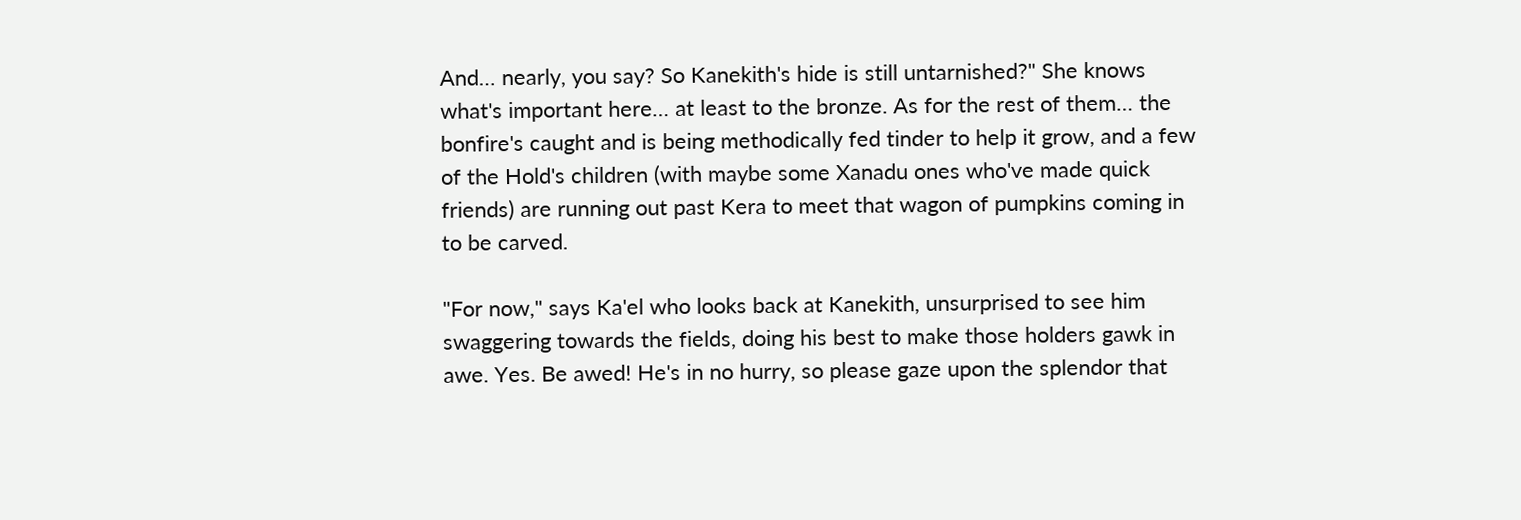And… nearly, you say? So Kanekith's hide is still untarnished?" She knows what's important here… at least to the bronze. As for the rest of them… the bonfire's caught and is being methodically fed tinder to help it grow, and a few of the Hold's children (with maybe some Xanadu ones who've made quick friends) are running out past Kera to meet that wagon of pumpkins coming in to be carved.

"For now," says Ka'el who looks back at Kanekith, unsurprised to see him swaggering towards the fields, doing his best to make those holders gawk in awe. Yes. Be awed! He's in no hurry, so please gaze upon the splendor that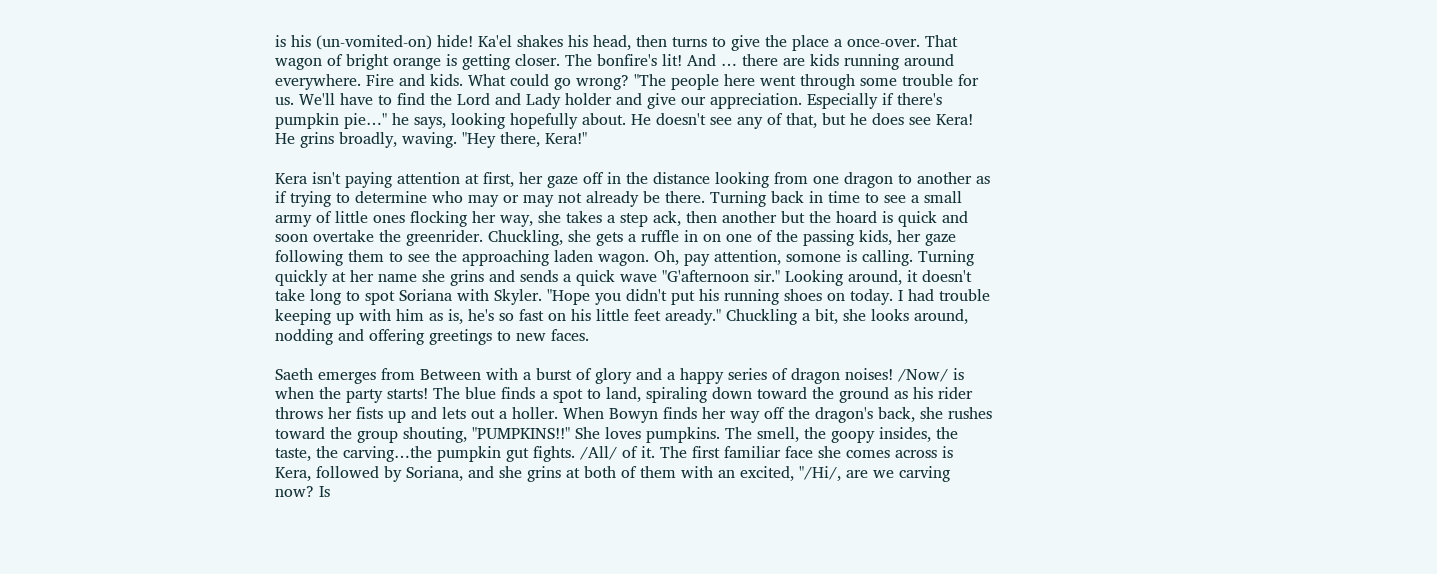is his (un-vomited-on) hide! Ka'el shakes his head, then turns to give the place a once-over. That wagon of bright orange is getting closer. The bonfire's lit! And … there are kids running around everywhere. Fire and kids. What could go wrong? "The people here went through some trouble for us. We'll have to find the Lord and Lady holder and give our appreciation. Especially if there's pumpkin pie…" he says, looking hopefully about. He doesn't see any of that, but he does see Kera! He grins broadly, waving. "Hey there, Kera!"

Kera isn't paying attention at first, her gaze off in the distance looking from one dragon to another as if trying to determine who may or may not already be there. Turning back in time to see a small army of little ones flocking her way, she takes a step ack, then another but the hoard is quick and soon overtake the greenrider. Chuckling, she gets a ruffle in on one of the passing kids, her gaze following them to see the approaching laden wagon. Oh, pay attention, somone is calling. Turning quickly at her name she grins and sends a quick wave "G'afternoon sir." Looking around, it doesn't take long to spot Soriana with Skyler. "Hope you didn't put his running shoes on today. I had trouble keeping up with him as is, he's so fast on his little feet aready." Chuckling a bit, she looks around, nodding and offering greetings to new faces.

Saeth emerges from Between with a burst of glory and a happy series of dragon noises! /Now/ is when the party starts! The blue finds a spot to land, spiraling down toward the ground as his rider throws her fists up and lets out a holler. When Bowyn finds her way off the dragon's back, she rushes toward the group shouting, "PUMPKINS!!" She loves pumpkins. The smell, the goopy insides, the taste, the carving…the pumpkin gut fights. /All/ of it. The first familiar face she comes across is Kera, followed by Soriana, and she grins at both of them with an excited, "/Hi/, are we carving now? Is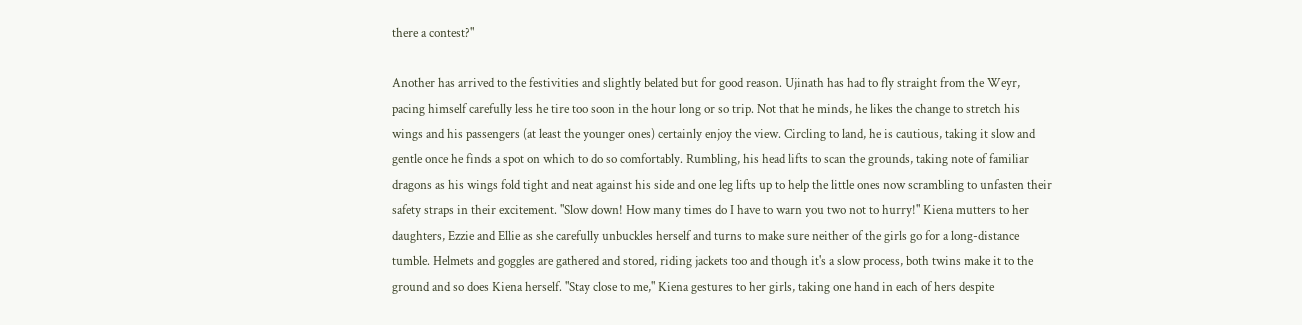there a contest?"

Another has arrived to the festivities and slightly belated but for good reason. Ujinath has had to fly straight from the Weyr, pacing himself carefully less he tire too soon in the hour long or so trip. Not that he minds, he likes the change to stretch his wings and his passengers (at least the younger ones) certainly enjoy the view. Circling to land, he is cautious, taking it slow and gentle once he finds a spot on which to do so comfortably. Rumbling, his head lifts to scan the grounds, taking note of familiar dragons as his wings fold tight and neat against his side and one leg lifts up to help the little ones now scrambling to unfasten their safety straps in their excitement. "Slow down! How many times do I have to warn you two not to hurry!" Kiena mutters to her daughters, Ezzie and Ellie as she carefully unbuckles herself and turns to make sure neither of the girls go for a long-distance tumble. Helmets and goggles are gathered and stored, riding jackets too and though it's a slow process, both twins make it to the ground and so does Kiena herself. "Stay close to me," Kiena gestures to her girls, taking one hand in each of hers despite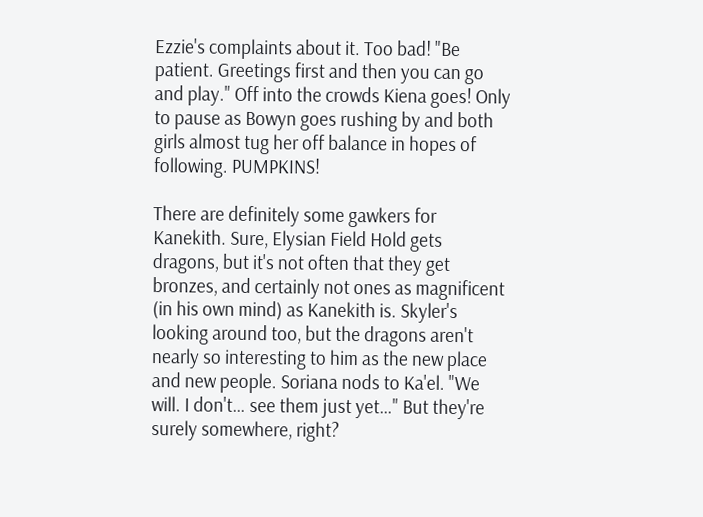Ezzie's complaints about it. Too bad! "Be patient. Greetings first and then you can go and play." Off into the crowds Kiena goes! Only to pause as Bowyn goes rushing by and both girls almost tug her off balance in hopes of following. PUMPKINS!

There are definitely some gawkers for Kanekith. Sure, Elysian Field Hold gets dragons, but it's not often that they get bronzes, and certainly not ones as magnificent (in his own mind) as Kanekith is. Skyler's looking around too, but the dragons aren't nearly so interesting to him as the new place and new people. Soriana nods to Ka'el. "We will. I don't… see them just yet…" But they're surely somewhere, right?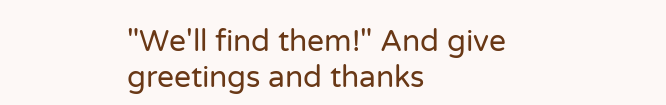"We'll find them!" And give greetings and thanks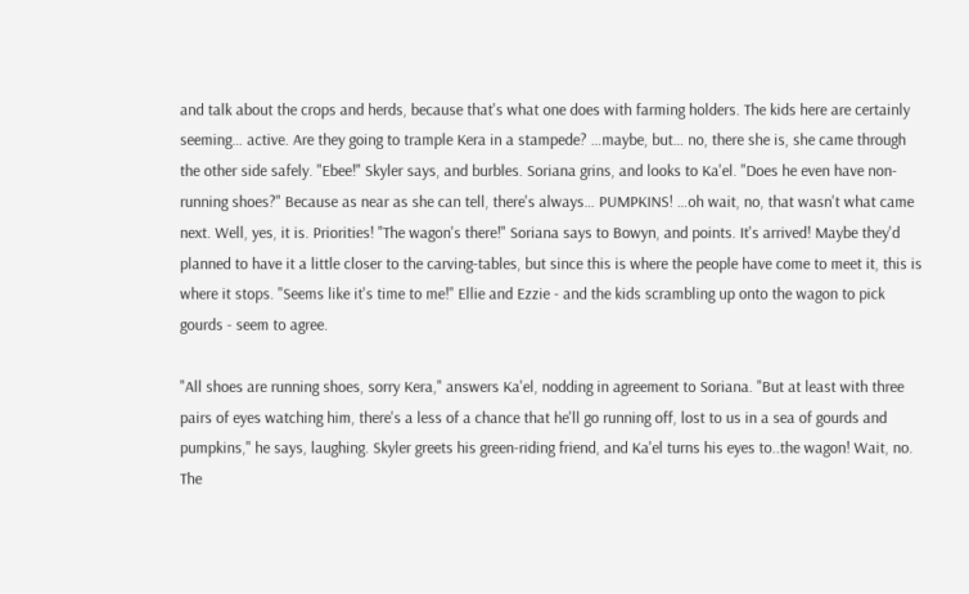and talk about the crops and herds, because that's what one does with farming holders. The kids here are certainly seeming… active. Are they going to trample Kera in a stampede? …maybe, but… no, there she is, she came through the other side safely. "Ebee!" Skyler says, and burbles. Soriana grins, and looks to Ka'el. "Does he even have non-running shoes?" Because as near as she can tell, there's always… PUMPKINS! …oh wait, no, that wasn't what came next. Well, yes, it is. Priorities! "The wagon's there!" Soriana says to Bowyn, and points. It's arrived! Maybe they'd planned to have it a little closer to the carving-tables, but since this is where the people have come to meet it, this is where it stops. "Seems like it's time to me!" Ellie and Ezzie - and the kids scrambling up onto the wagon to pick gourds - seem to agree.

"All shoes are running shoes, sorry Kera," answers Ka'el, nodding in agreement to Soriana. "But at least with three pairs of eyes watching him, there's a less of a chance that he'll go running off, lost to us in a sea of gourds and pumpkins," he says, laughing. Skyler greets his green-riding friend, and Ka'el turns his eyes to..the wagon! Wait, no. The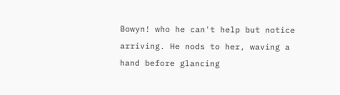Bowyn! who he can't help but notice arriving. He nods to her, waving a hand before glancing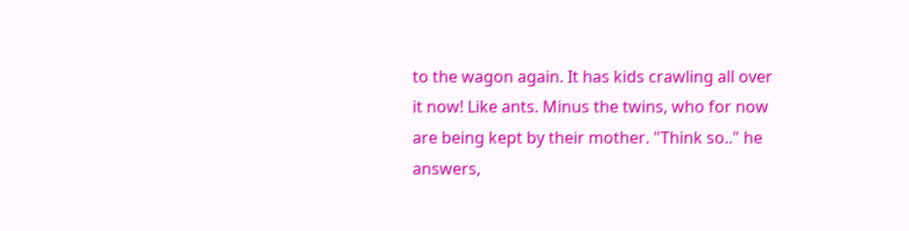to the wagon again. It has kids crawling all over it now! Like ants. Minus the twins, who for now are being kept by their mother. "Think so.." he answers,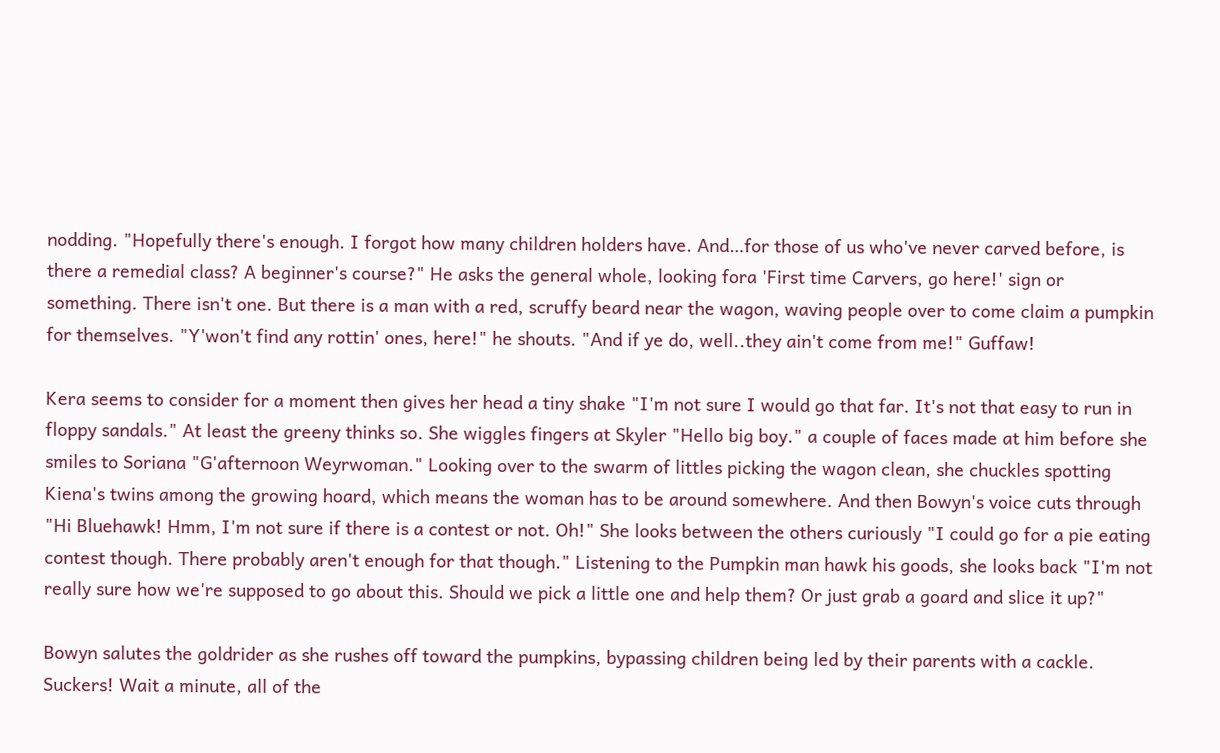nodding. "Hopefully there's enough. I forgot how many children holders have. And…for those of us who've never carved before, is there a remedial class? A beginner's course?" He asks the general whole, looking fora 'First time Carvers, go here!' sign or something. There isn't one. But there is a man with a red, scruffy beard near the wagon, waving people over to come claim a pumpkin for themselves. "Y'won't find any rottin' ones, here!" he shouts. "And if ye do, well..they ain't come from me!" Guffaw!

Kera seems to consider for a moment then gives her head a tiny shake "I'm not sure I would go that far. It's not that easy to run in floppy sandals." At least the greeny thinks so. She wiggles fingers at Skyler "Hello big boy." a couple of faces made at him before she smiles to Soriana "G'afternoon Weyrwoman." Looking over to the swarm of littles picking the wagon clean, she chuckles spotting Kiena's twins among the growing hoard, which means the woman has to be around somewhere. And then Bowyn's voice cuts through "Hi Bluehawk! Hmm, I'm not sure if there is a contest or not. Oh!" She looks between the others curiously "I could go for a pie eating contest though. There probably aren't enough for that though." Listening to the Pumpkin man hawk his goods, she looks back "I'm not really sure how we're supposed to go about this. Should we pick a little one and help them? Or just grab a goard and slice it up?"

Bowyn salutes the goldrider as she rushes off toward the pumpkins, bypassing children being led by their parents with a cackle. Suckers! Wait a minute, all of the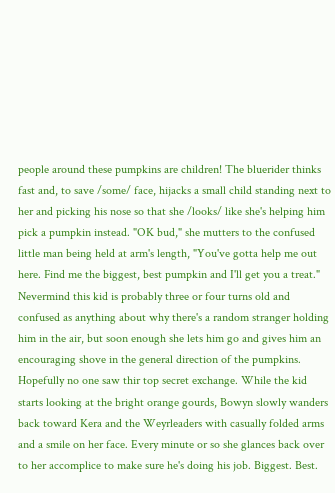people around these pumpkins are children! The bluerider thinks fast and, to save /some/ face, hijacks a small child standing next to her and picking his nose so that she /looks/ like she's helping him pick a pumpkin instead. "OK bud," she mutters to the confused little man being held at arm's length, "You've gotta help me out here. Find me the biggest, best pumpkin and I'll get you a treat." Nevermind this kid is probably three or four turns old and confused as anything about why there's a random stranger holding him in the air, but soon enough she lets him go and gives him an encouraging shove in the general direction of the pumpkins. Hopefully no one saw thir top secret exchange. While the kid starts looking at the bright orange gourds, Bowyn slowly wanders back toward Kera and the Weyrleaders with casually folded arms and a smile on her face. Every minute or so she glances back over to her accomplice to make sure he's doing his job. Biggest. Best.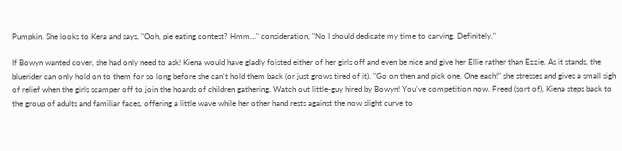Pumpkin. She looks to Kera and says, "Ooh, pie eating contest? Hmm…" consideration, "No I should dedicate my time to carving. Definitely."

If Bowyn wanted cover, she had only need to ask! Kiena would have gladly foisted either of her girls off and even be nice and give her Ellie rather than Ezzie. As it stands, the bluerider can only hold on to them for so long before she can't hold them back (or just grows tired of it). "Go on then and pick one. One each!" she stresses and gives a small sigh of relief when the girls scamper off to join the hoards of children gathering. Watch out little-guy hired by Bowyn! You've competition now. Freed (sort of), Kiena steps back to the group of adults and familiar faces, offering a little wave while her other hand rests against the now slight curve to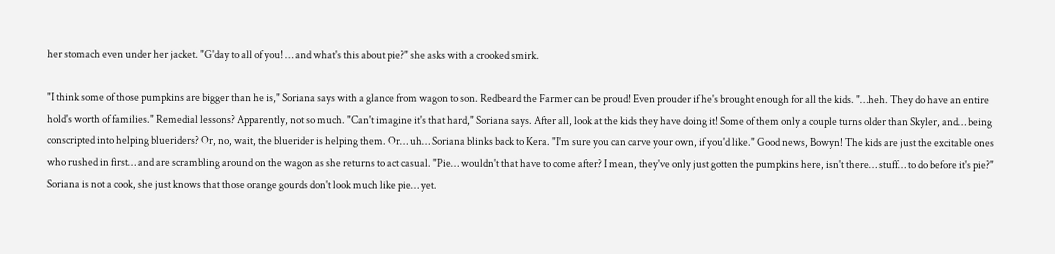her stomach even under her jacket. "G'day to all of you! … and what's this about pie?" she asks with a crooked smirk.

"I think some of those pumpkins are bigger than he is," Soriana says with a glance from wagon to son. Redbeard the Farmer can be proud! Even prouder if he's brought enough for all the kids. "…heh. They do have an entire hold's worth of families." Remedial lessons? Apparently, not so much. "Can't imagine it's that hard," Soriana says. After all, look at the kids they have doing it! Some of them only a couple turns older than Skyler, and… being conscripted into helping blueriders? Or, no, wait, the bluerider is helping them. Or… uh… Soriana blinks back to Kera. "I'm sure you can carve your own, if you'd like." Good news, Bowyn! The kids are just the excitable ones who rushed in first… and are scrambling around on the wagon as she returns to act casual. "Pie… wouldn't that have to come after? I mean, they've only just gotten the pumpkins here, isn't there… stuff… to do before it's pie?" Soriana is not a cook, she just knows that those orange gourds don't look much like pie… yet.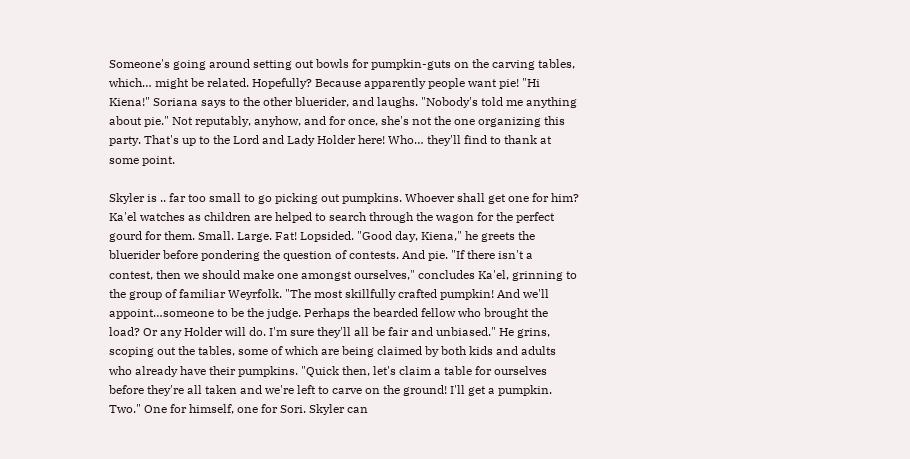Someone's going around setting out bowls for pumpkin-guts on the carving tables, which… might be related. Hopefully? Because apparently people want pie! "Hi Kiena!" Soriana says to the other bluerider, and laughs. "Nobody's told me anything about pie." Not reputably, anyhow, and for once, she's not the one organizing this party. That's up to the Lord and Lady Holder here! Who… they'll find to thank at some point.

Skyler is .. far too small to go picking out pumpkins. Whoever shall get one for him? Ka'el watches as children are helped to search through the wagon for the perfect gourd for them. Small. Large. Fat! Lopsided. "Good day, Kiena," he greets the bluerider before pondering the question of contests. And pie. "If there isn't a contest, then we should make one amongst ourselves," concludes Ka'el, grinning to the group of familiar Weyrfolk. "The most skillfully crafted pumpkin! And we'll appoint…someone to be the judge. Perhaps the bearded fellow who brought the load? Or any Holder will do. I'm sure they'll all be fair and unbiased." He grins, scoping out the tables, some of which are being claimed by both kids and adults who already have their pumpkins. "Quick then, let's claim a table for ourselves before they're all taken and we're left to carve on the ground! I'll get a pumpkin. Two." One for himself, one for Sori. Skyler can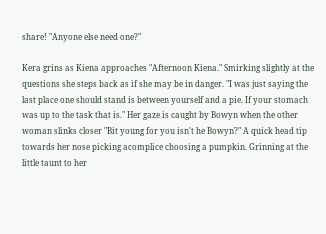share! "Anyone else need one?"

Kera grins as Kiena approaches "Afternoon Kiena." Smirking slightly at the questions she steps back as if she may be in danger. "I was just saying the last place one should stand is between yourself and a pie. If your stomach was up to the task that is." Her gaze is caught by Bowyn when the other woman slinks closer "Bit young for you isn't he Bowyn?" A quick head tip towards her nose picking acomplice choosing a pumpkin. Grinning at the little taunt to her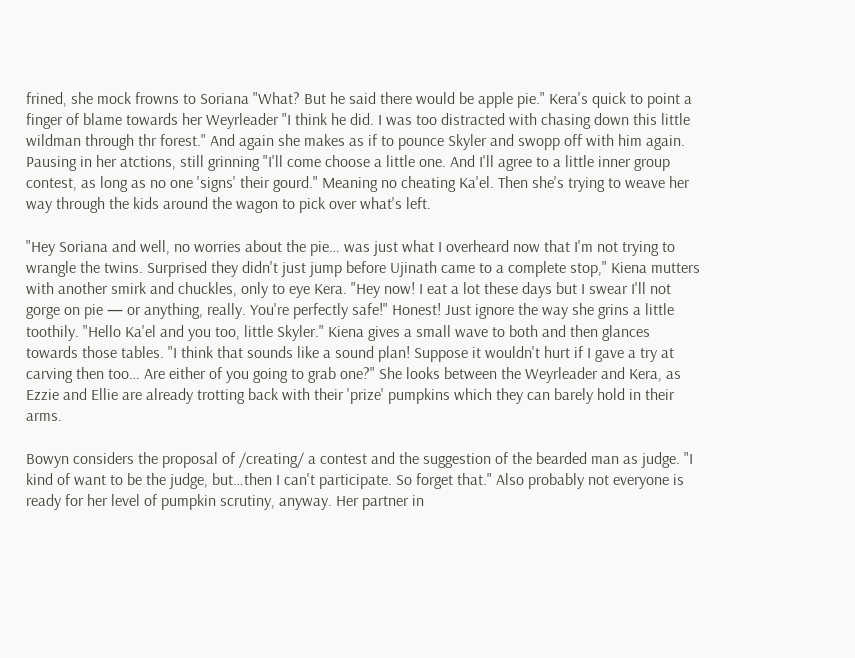frined, she mock frowns to Soriana "What? But he said there would be apple pie." Kera's quick to point a finger of blame towards her Weyrleader "I think he did. I was too distracted with chasing down this little wildman through thr forest." And again she makes as if to pounce Skyler and swopp off with him again. Pausing in her atctions, still grinning "I'll come choose a little one. And I'll agree to a little inner group contest, as long as no one 'signs' their gourd." Meaning no cheating Ka'el. Then she's trying to weave her way through the kids around the wagon to pick over what's left.

"Hey Soriana and well, no worries about the pie… was just what I overheard now that I'm not trying to wrangle the twins. Surprised they didn't just jump before Ujinath came to a complete stop," Kiena mutters with another smirk and chuckles, only to eye Kera. "Hey now! I eat a lot these days but I swear I'll not gorge on pie — or anything, really. You're perfectly safe!" Honest! Just ignore the way she grins a little toothily. "Hello Ka'el and you too, little Skyler." Kiena gives a small wave to both and then glances towards those tables. "I think that sounds like a sound plan! Suppose it wouldn't hurt if I gave a try at carving then too… Are either of you going to grab one?" She looks between the Weyrleader and Kera, as Ezzie and Ellie are already trotting back with their 'prize' pumpkins which they can barely hold in their arms.

Bowyn considers the proposal of /creating/ a contest and the suggestion of the bearded man as judge. "I kind of want to be the judge, but…then I can't participate. So forget that." Also probably not everyone is ready for her level of pumpkin scrutiny, anyway. Her partner in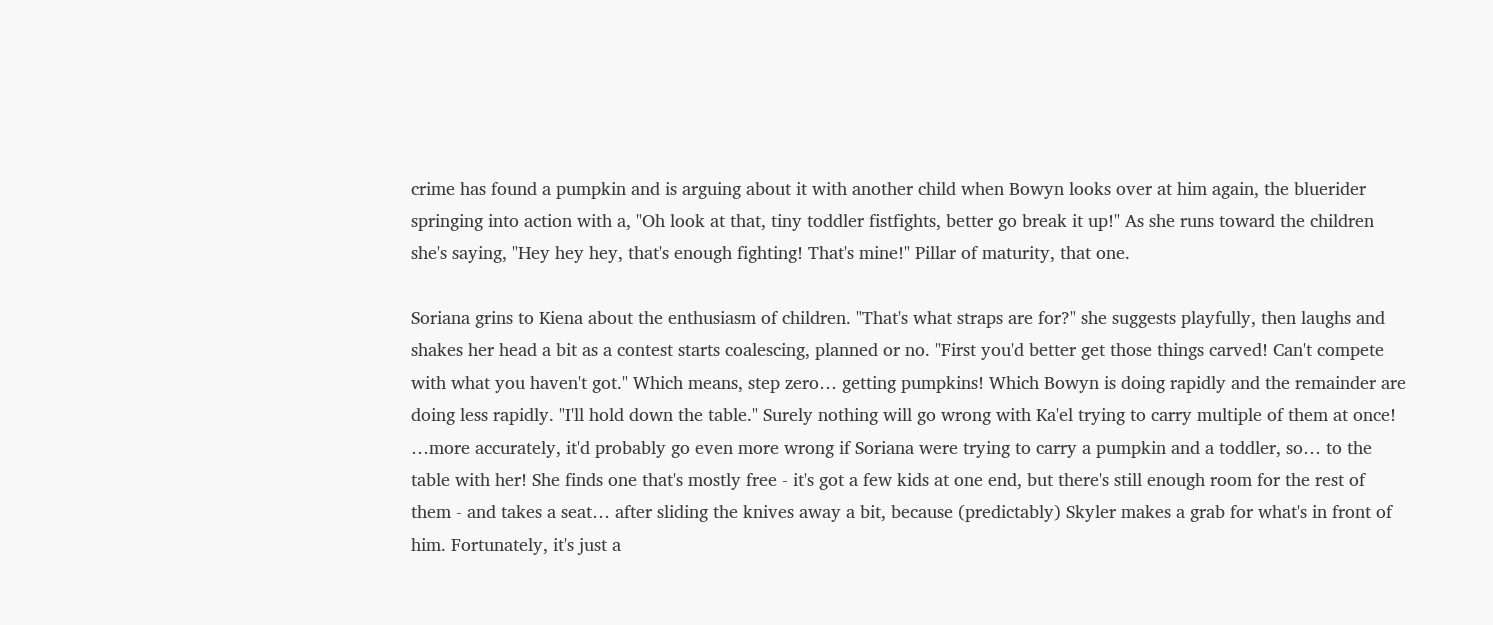crime has found a pumpkin and is arguing about it with another child when Bowyn looks over at him again, the bluerider springing into action with a, "Oh look at that, tiny toddler fistfights, better go break it up!" As she runs toward the children she's saying, "Hey hey hey, that's enough fighting! That's mine!" Pillar of maturity, that one.

Soriana grins to Kiena about the enthusiasm of children. "That's what straps are for?" she suggests playfully, then laughs and shakes her head a bit as a contest starts coalescing, planned or no. "First you'd better get those things carved! Can't compete with what you haven't got." Which means, step zero… getting pumpkins! Which Bowyn is doing rapidly and the remainder are doing less rapidly. "I'll hold down the table." Surely nothing will go wrong with Ka'el trying to carry multiple of them at once! …more accurately, it'd probably go even more wrong if Soriana were trying to carry a pumpkin and a toddler, so… to the table with her! She finds one that's mostly free - it's got a few kids at one end, but there's still enough room for the rest of them - and takes a seat… after sliding the knives away a bit, because (predictably) Skyler makes a grab for what's in front of him. Fortunately, it's just a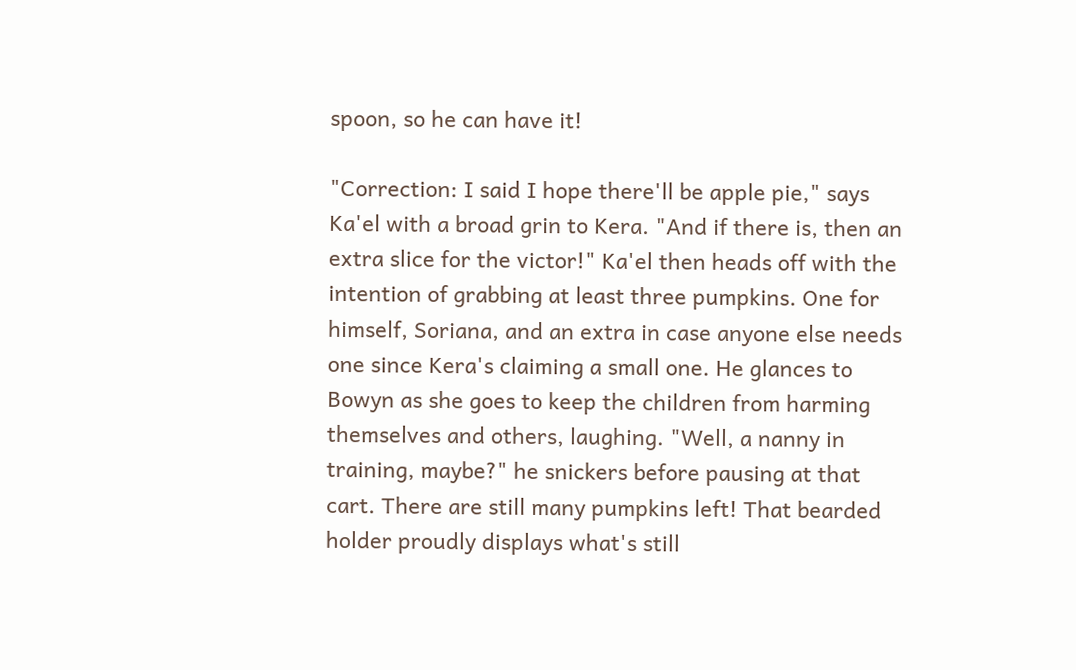spoon, so he can have it!

"Correction: I said I hope there'll be apple pie," says Ka'el with a broad grin to Kera. "And if there is, then an extra slice for the victor!" Ka'el then heads off with the intention of grabbing at least three pumpkins. One for himself, Soriana, and an extra in case anyone else needs one since Kera's claiming a small one. He glances to Bowyn as she goes to keep the children from harming themselves and others, laughing. "Well, a nanny in training, maybe?" he snickers before pausing at that cart. There are still many pumpkins left! That bearded holder proudly displays what's still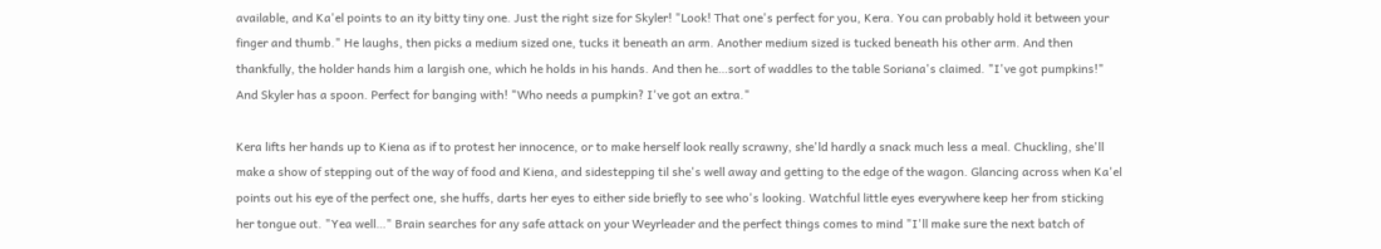available, and Ka'el points to an ity bitty tiny one. Just the right size for Skyler! "Look! That one's perfect for you, Kera. You can probably hold it between your finger and thumb." He laughs, then picks a medium sized one, tucks it beneath an arm. Another medium sized is tucked beneath his other arm. And then thankfully, the holder hands him a largish one, which he holds in his hands. And then he…sort of waddles to the table Soriana's claimed. "I've got pumpkins!" And Skyler has a spoon. Perfect for banging with! "Who needs a pumpkin? I've got an extra."

Kera lifts her hands up to Kiena as if to protest her innocence, or to make herself look really scrawny, she'ld hardly a snack much less a meal. Chuckling, she'll make a show of stepping out of the way of food and Kiena, and sidestepping til she's well away and getting to the edge of the wagon. Glancing across when Ka'el points out his eye of the perfect one, she huffs, darts her eyes to either side briefly to see who's looking. Watchful little eyes everywhere keep her from sticking her tongue out. "Yea well…" Brain searches for any safe attack on your Weyrleader and the perfect things comes to mind "I'll make sure the next batch of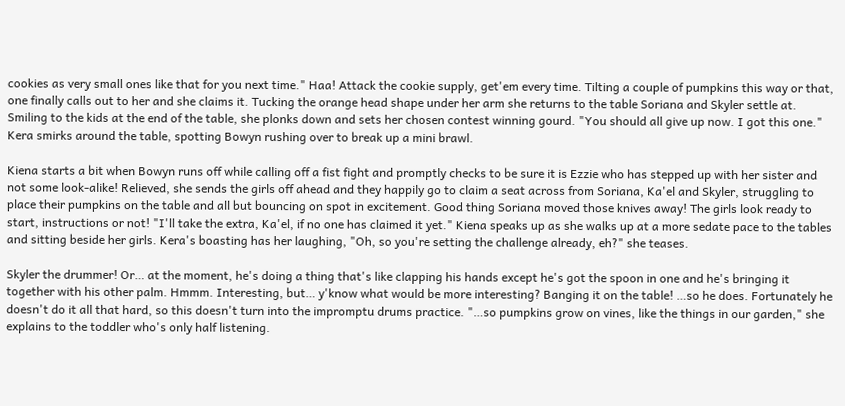cookies as very small ones like that for you next time." Haa! Attack the cookie supply, get'em every time. Tilting a couple of pumpkins this way or that, one finally calls out to her and she claims it. Tucking the orange head shape under her arm she returns to the table Soriana and Skyler settle at. Smiling to the kids at the end of the table, she plonks down and sets her chosen contest winning gourd. "You should all give up now. I got this one." Kera smirks around the table, spotting Bowyn rushing over to break up a mini brawl.

Kiena starts a bit when Bowyn runs off while calling off a fist fight and promptly checks to be sure it is Ezzie who has stepped up with her sister and not some look-alike! Relieved, she sends the girls off ahead and they happily go to claim a seat across from Soriana, Ka'el and Skyler, struggling to place their pumpkins on the table and all but bouncing on spot in excitement. Good thing Soriana moved those knives away! The girls look ready to start, instructions or not! "I'll take the extra, Ka'el, if no one has claimed it yet." Kiena speaks up as she walks up at a more sedate pace to the tables and sitting beside her girls. Kera's boasting has her laughing, "Oh, so you're setting the challenge already, eh?" she teases.

Skyler the drummer! Or… at the moment, he's doing a thing that's like clapping his hands except he's got the spoon in one and he's bringing it together with his other palm. Hmmm. Interesting, but… y'know what would be more interesting? Banging it on the table! …so he does. Fortunately he doesn't do it all that hard, so this doesn't turn into the impromptu drums practice. "…so pumpkins grow on vines, like the things in our garden," she explains to the toddler who's only half listening.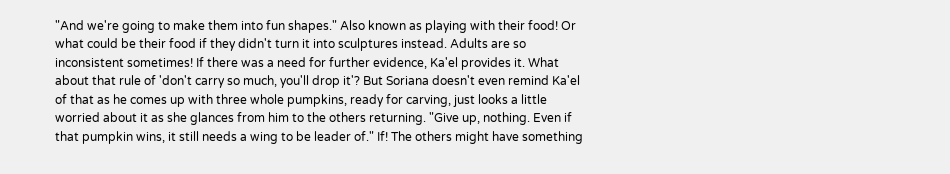"And we're going to make them into fun shapes." Also known as playing with their food! Or what could be their food if they didn't turn it into sculptures instead. Adults are so inconsistent sometimes! If there was a need for further evidence, Ka'el provides it. What about that rule of 'don't carry so much, you'll drop it'? But Soriana doesn't even remind Ka'el of that as he comes up with three whole pumpkins, ready for carving, just looks a little worried about it as she glances from him to the others returning. "Give up, nothing. Even if that pumpkin wins, it still needs a wing to be leader of." If! The others might have something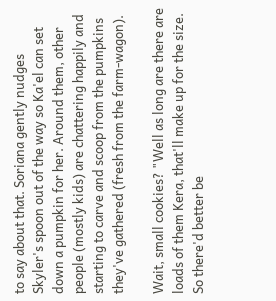to say about that. Soriana gently nudges Skyler's spoon out of the way so Ka'el can set down a pumpkin for her. Around them, other people (mostly kids) are chattering happily and starting to carve and scoop from the pumpkins they've gathered (fresh from the farm-wagon).

Wait, small cookies? "Well as long are there are loads of them Kera, that'll make up for the size. So there'd better be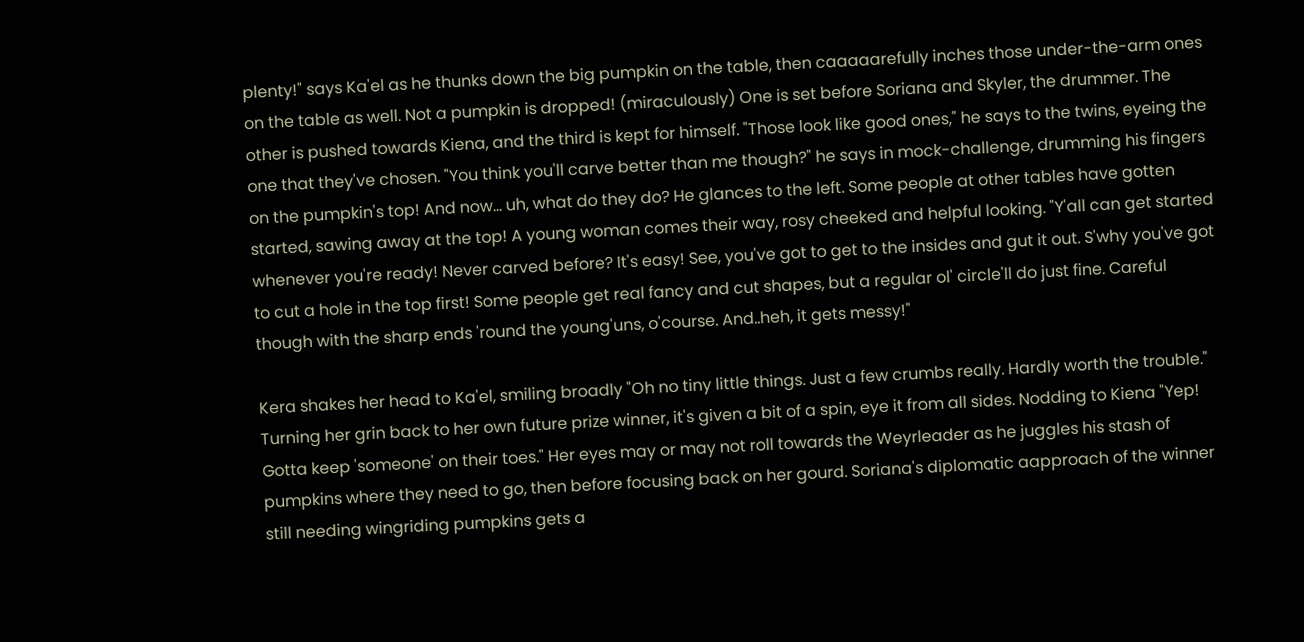plenty!" says Ka'el as he thunks down the big pumpkin on the table, then caaaaarefully inches those under-the-arm ones on the table as well. Not a pumpkin is dropped! (miraculously) One is set before Soriana and Skyler, the drummer. The other is pushed towards Kiena, and the third is kept for himself. "Those look like good ones," he says to the twins, eyeing the one that they've chosen. "You think you'll carve better than me though?" he says in mock-challenge, drumming his fingers on the pumpkin's top! And now… uh, what do they do? He glances to the left. Some people at other tables have gotten started, sawing away at the top! A young woman comes their way, rosy cheeked and helpful looking. "Y'all can get started whenever you're ready! Never carved before? It's easy! See, you've got to get to the insides and gut it out. S'why you've got to cut a hole in the top first! Some people get real fancy and cut shapes, but a regular ol' circle'll do just fine. Careful though with the sharp ends 'round the young'uns, o'course. And..heh, it gets messy!"

Kera shakes her head to Ka'el, smiling broadly "Oh no tiny little things. Just a few crumbs really. Hardly worth the trouble." Turning her grin back to her own future prize winner, it's given a bit of a spin, eye it from all sides. Nodding to Kiena "Yep! Gotta keep 'someone' on their toes." Her eyes may or may not roll towards the Weyrleader as he juggles his stash of pumpkins where they need to go, then before focusing back on her gourd. Soriana's diplomatic aapproach of the winner still needing wingriding pumpkins gets a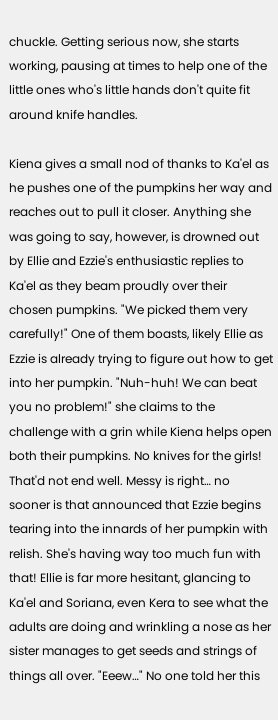chuckle. Getting serious now, she starts working, pausing at times to help one of the little ones who's little hands don't quite fit around knife handles.

Kiena gives a small nod of thanks to Ka'el as he pushes one of the pumpkins her way and reaches out to pull it closer. Anything she was going to say, however, is drowned out by Ellie and Ezzie's enthusiastic replies to Ka'el as they beam proudly over their chosen pumpkins. "We picked them very carefully!" One of them boasts, likely Ellie as Ezzie is already trying to figure out how to get into her pumpkin. "Nuh-huh! We can beat you no problem!" she claims to the challenge with a grin while Kiena helps open both their pumpkins. No knives for the girls! That'd not end well. Messy is right… no sooner is that announced that Ezzie begins tearing into the innards of her pumpkin with relish. She's having way too much fun with that! Ellie is far more hesitant, glancing to Ka'el and Soriana, even Kera to see what the adults are doing and wrinkling a nose as her sister manages to get seeds and strings of things all over. "Eeew…" No one told her this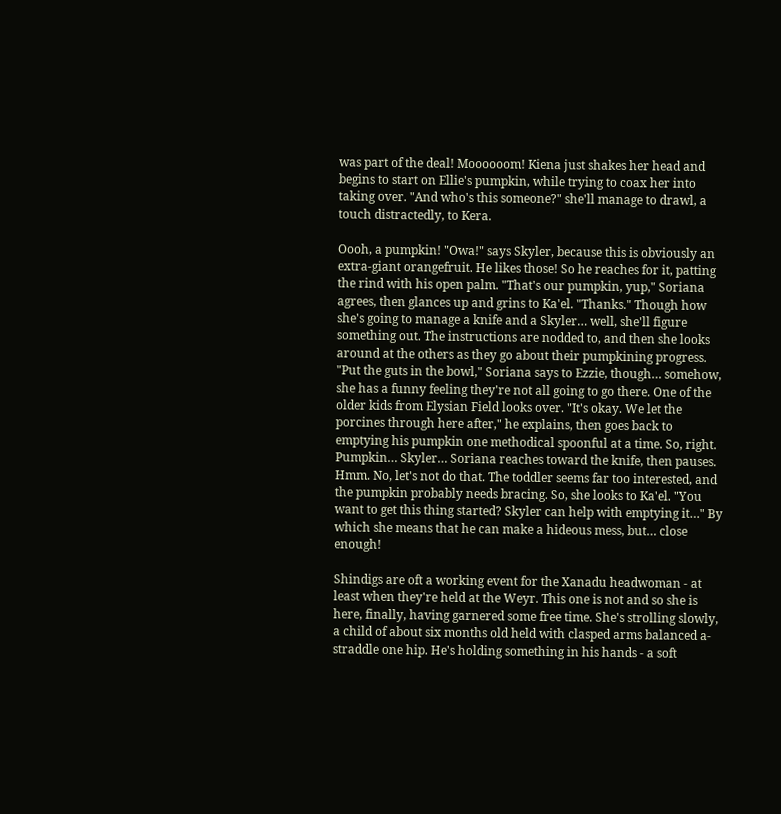was part of the deal! Moooooom! Kiena just shakes her head and begins to start on Ellie's pumpkin, while trying to coax her into taking over. "And who's this someone?" she'll manage to drawl, a touch distractedly, to Kera.

Oooh, a pumpkin! "Owa!" says Skyler, because this is obviously an extra-giant orangefruit. He likes those! So he reaches for it, patting the rind with his open palm. "That's our pumpkin, yup," Soriana agrees, then glances up and grins to Ka'el. "Thanks." Though how she's going to manage a knife and a Skyler… well, she'll figure something out. The instructions are nodded to, and then she looks around at the others as they go about their pumpkining progress. "Put the guts in the bowl," Soriana says to Ezzie, though… somehow, she has a funny feeling they're not all going to go there. One of the older kids from Elysian Field looks over. "It's okay. We let the porcines through here after," he explains, then goes back to emptying his pumpkin one methodical spoonful at a time. So, right. Pumpkin… Skyler… Soriana reaches toward the knife, then pauses. Hmm. No, let's not do that. The toddler seems far too interested, and the pumpkin probably needs bracing. So, she looks to Ka'el. "You want to get this thing started? Skyler can help with emptying it…" By which she means that he can make a hideous mess, but… close enough!

Shindigs are oft a working event for the Xanadu headwoman - at least when they're held at the Weyr. This one is not and so she is here, finally, having garnered some free time. She's strolling slowly, a child of about six months old held with clasped arms balanced a-straddle one hip. He's holding something in his hands - a soft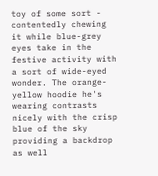toy of some sort - contentedly chewing it while blue-grey eyes take in the festive activity with a sort of wide-eyed wonder. The orange-yellow hoodie he's wearing contrasts nicely with the crisp blue of the sky providing a backdrop as well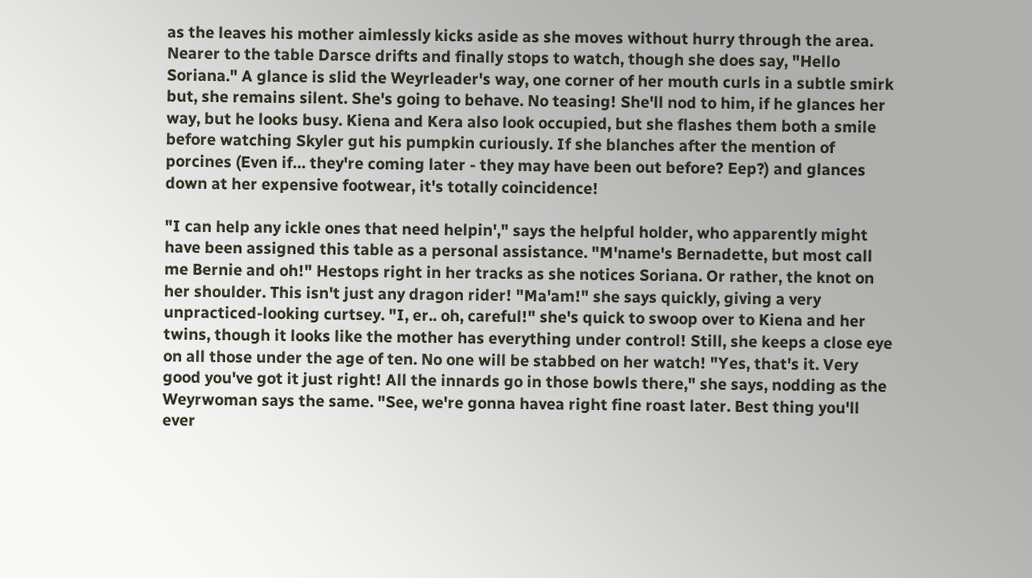as the leaves his mother aimlessly kicks aside as she moves without hurry through the area. Nearer to the table Darsce drifts and finally stops to watch, though she does say, "Hello Soriana." A glance is slid the Weyrleader's way, one corner of her mouth curls in a subtle smirk but, she remains silent. She's going to behave. No teasing! She'll nod to him, if he glances her way, but he looks busy. Kiena and Kera also look occupied, but she flashes them both a smile before watching Skyler gut his pumpkin curiously. If she blanches after the mention of porcines (Even if… they're coming later - they may have been out before? Eep?) and glances down at her expensive footwear, it's totally coincidence!

"I can help any ickle ones that need helpin'," says the helpful holder, who apparently might have been assigned this table as a personal assistance. "M'name's Bernadette, but most call me Bernie and oh!" Hestops right in her tracks as she notices Soriana. Or rather, the knot on her shoulder. This isn't just any dragon rider! "Ma'am!" she says quickly, giving a very unpracticed-looking curtsey. "I, er.. oh, careful!" she's quick to swoop over to Kiena and her twins, though it looks like the mother has everything under control! Still, she keeps a close eye on all those under the age of ten. No one will be stabbed on her watch! "Yes, that's it. Very good you've got it just right! All the innards go in those bowls there," she says, nodding as the Weyrwoman says the same. "See, we're gonna havea right fine roast later. Best thing you'll ever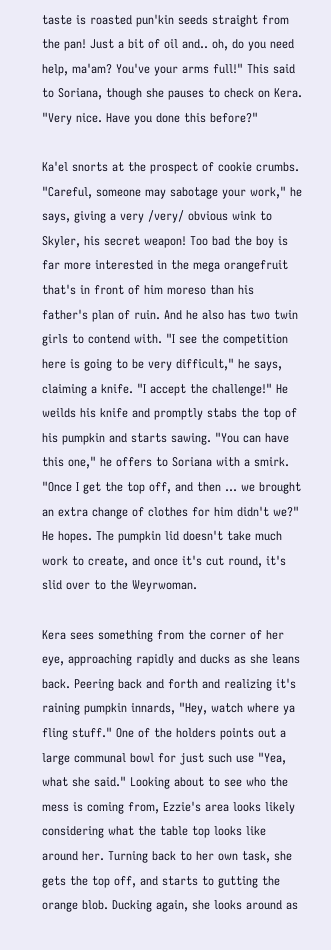taste is roasted pun'kin seeds straight from the pan! Just a bit of oil and.. oh, do you need help, ma'am? You've your arms full!" This said to Soriana, though she pauses to check on Kera. "Very nice. Have you done this before?"

Ka'el snorts at the prospect of cookie crumbs. "Careful, someone may sabotage your work," he says, giving a very /very/ obvious wink to Skyler, his secret weapon! Too bad the boy is far more interested in the mega orangefruit that's in front of him moreso than his father's plan of ruin. And he also has two twin girls to contend with. "I see the competition here is going to be very difficult," he says, claiming a knife. "I accept the challenge!" He weilds his knife and promptly stabs the top of his pumpkin and starts sawing. "You can have this one," he offers to Soriana with a smirk. "Once I get the top off, and then … we brought an extra change of clothes for him didn't we?" He hopes. The pumpkin lid doesn't take much work to create, and once it's cut round, it's slid over to the Weyrwoman.

Kera sees something from the corner of her eye, approaching rapidly and ducks as she leans back. Peering back and forth and realizing it's raining pumpkin innards, "Hey, watch where ya fling stuff." One of the holders points out a large communal bowl for just such use "Yea, what she said." Looking about to see who the mess is coming from, Ezzie's area looks likely considering what the table top looks like around her. Turning back to her own task, she gets the top off, and starts to gutting the orange blob. Ducking again, she looks around as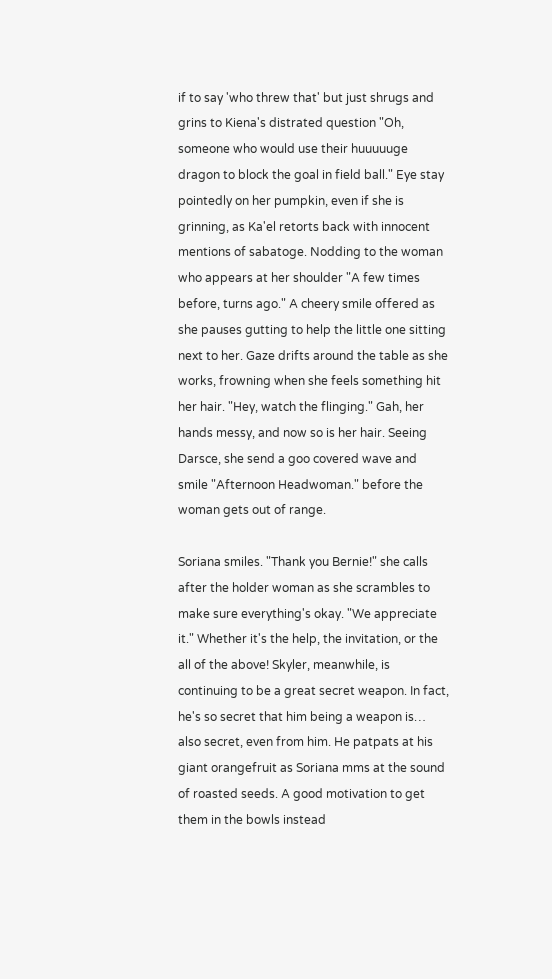if to say 'who threw that' but just shrugs and grins to Kiena's distrated question "Oh, someone who would use their huuuuuge dragon to block the goal in field ball." Eye stay pointedly on her pumpkin, even if she is grinning, as Ka'el retorts back with innocent mentions of sabatoge. Nodding to the woman who appears at her shoulder "A few times before, turns ago." A cheery smile offered as she pauses gutting to help the little one sitting next to her. Gaze drifts around the table as she works, frowning when she feels something hit her hair. "Hey, watch the flinging." Gah, her hands messy, and now so is her hair. Seeing Darsce, she send a goo covered wave and smile "Afternoon Headwoman." before the woman gets out of range.

Soriana smiles. "Thank you Bernie!" she calls after the holder woman as she scrambles to make sure everything's okay. "We appreciate it." Whether it's the help, the invitation, or the all of the above! Skyler, meanwhile, is continuing to be a great secret weapon. In fact, he's so secret that him being a weapon is… also secret, even from him. He patpats at his giant orangefruit as Soriana mms at the sound of roasted seeds. A good motivation to get them in the bowls instead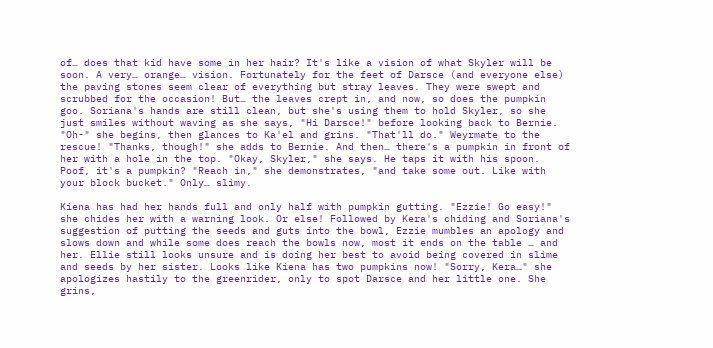of… does that kid have some in her hair? It's like a vision of what Skyler will be soon. A very… orange… vision. Fortunately for the feet of Darsce (and everyone else) the paving stones seem clear of everything but stray leaves. They were swept and scrubbed for the occasion! But… the leaves crept in, and now, so does the pumpkin goo. Soriana's hands are still clean, but she's using them to hold Skyler, so she just smiles without waving as she says, "Hi Darsce!" before looking back to Bernie. "Oh-" she begins, then glances to Ka'el and grins. "That'll do." Weyrmate to the rescue! "Thanks, though!" she adds to Bernie. And then… there's a pumpkin in front of her with a hole in the top. "Okay, Skyler," she says. He taps it with his spoon. Poof, it's a pumpkin? "Reach in," she demonstrates, "and take some out. Like with your block bucket." Only… slimy.

Kiena has had her hands full and only half with pumpkin gutting. "Ezzie! Go easy!" she chides her with a warning look. Or else! Followed by Kera's chiding and Soriana's suggestion of putting the seeds and guts into the bowl, Ezzie mumbles an apology and slows down and while some does reach the bowls now, most it ends on the table … and her. Ellie still looks unsure and is doing her best to avoid being covered in slime and seeds by her sister. Looks like Kiena has two pumpkins now! "Sorry, Kera…" she apologizes hastily to the greenrider, only to spot Darsce and her little one. She grins,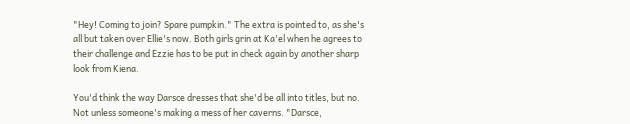"Hey! Coming to join? Spare pumpkin." The extra is pointed to, as she's all but taken over Ellie's now. Both girls grin at Ka'el when he agrees to their challenge and Ezzie has to be put in check again by another sharp look from Kiena.

You'd think the way Darsce dresses that she'd be all into titles, but no. Not unless someone's making a mess of her caverns. "Darsce,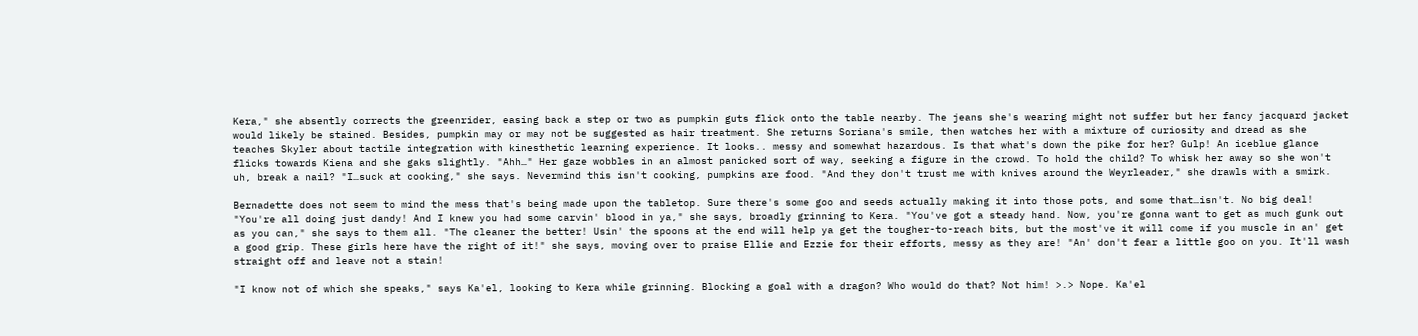Kera," she absently corrects the greenrider, easing back a step or two as pumpkin guts flick onto the table nearby. The jeans she's wearing might not suffer but her fancy jacquard jacket would likely be stained. Besides, pumpkin may or may not be suggested as hair treatment. She returns Soriana's smile, then watches her with a mixture of curiosity and dread as she teaches Skyler about tactile integration with kinesthetic learning experience. It looks.. messy and somewhat hazardous. Is that what's down the pike for her? Gulp! An iceblue glance flicks towards Kiena and she gaks slightly. "Ahh…" Her gaze wobbles in an almost panicked sort of way, seeking a figure in the crowd. To hold the child? To whisk her away so she won't uh, break a nail? "I…suck at cooking," she says. Nevermind this isn't cooking, pumpkins are food. "And they don't trust me with knives around the Weyrleader," she drawls with a smirk.

Bernadette does not seem to mind the mess that's being made upon the tabletop. Sure there's some goo and seeds actually making it into those pots, and some that…isn't. No big deal! "You're all doing just dandy! And I knew you had some carvin' blood in ya," she says, broadly grinning to Kera. "You've got a steady hand. Now, you're gonna want to get as much gunk out as you can," she says to them all. "The cleaner the better! Usin' the spoons at the end will help ya get the tougher-to-reach bits, but the most've it will come if you muscle in an' get a good grip. These girls here have the right of it!" she says, moving over to praise Ellie and Ezzie for their efforts, messy as they are! "An' don't fear a little goo on you. It'll wash straight off and leave not a stain!

"I know not of which she speaks," says Ka'el, looking to Kera while grinning. Blocking a goal with a dragon? Who would do that? Not him! >.> Nope. Ka'el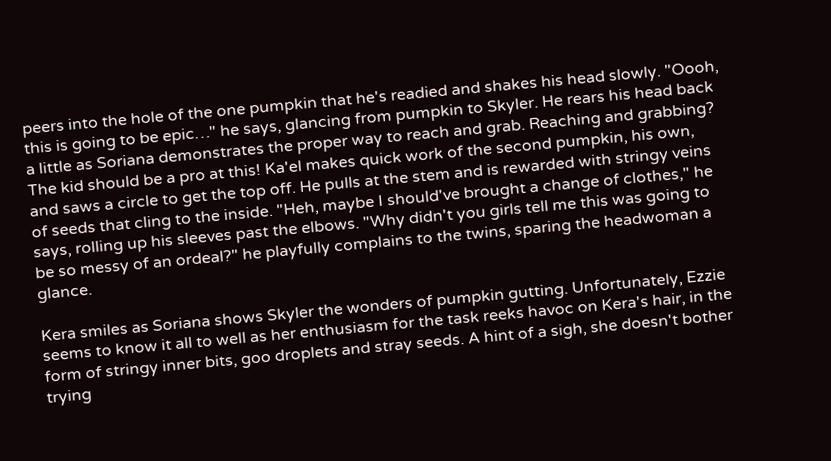peers into the hole of the one pumpkin that he's readied and shakes his head slowly. "Oooh, this is going to be epic…" he says, glancing from pumpkin to Skyler. He rears his head back a little as Soriana demonstrates the proper way to reach and grab. Reaching and grabbing? The kid should be a pro at this! Ka'el makes quick work of the second pumpkin, his own, and saws a circle to get the top off. He pulls at the stem and is rewarded with stringy veins of seeds that cling to the inside. "Heh, maybe I should've brought a change of clothes," he says, rolling up his sleeves past the elbows. "Why didn't you girls tell me this was going to be so messy of an ordeal?" he playfully complains to the twins, sparing the headwoman a glance.

Kera smiles as Soriana shows Skyler the wonders of pumpkin gutting. Unfortunately, Ezzie seems to know it all to well as her enthusiasm for the task reeks havoc on Kera's hair, in the form of stringy inner bits, goo droplets and stray seeds. A hint of a sigh, she doesn't bother trying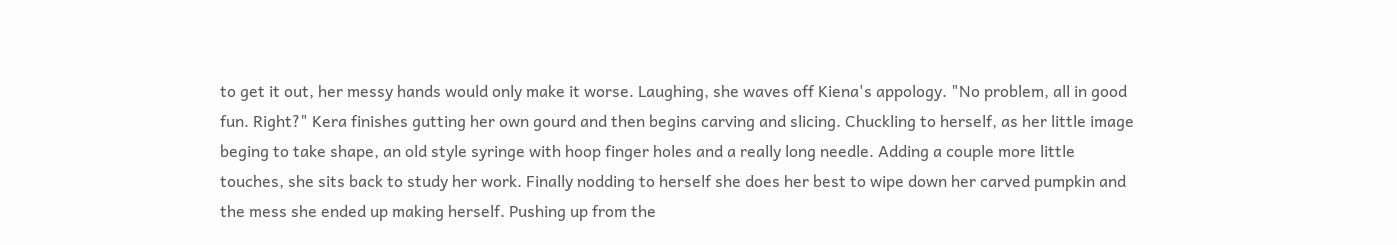to get it out, her messy hands would only make it worse. Laughing, she waves off Kiena's appology. "No problem, all in good fun. Right?" Kera finishes gutting her own gourd and then begins carving and slicing. Chuckling to herself, as her little image beging to take shape, an old style syringe with hoop finger holes and a really long needle. Adding a couple more little touches, she sits back to study her work. Finally nodding to herself she does her best to wipe down her carved pumpkin and the mess she ended up making herself. Pushing up from the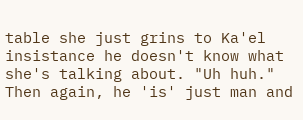table she just grins to Ka'el insistance he doesn't know what she's talking about. "Uh huh." Then again, he 'is' just man and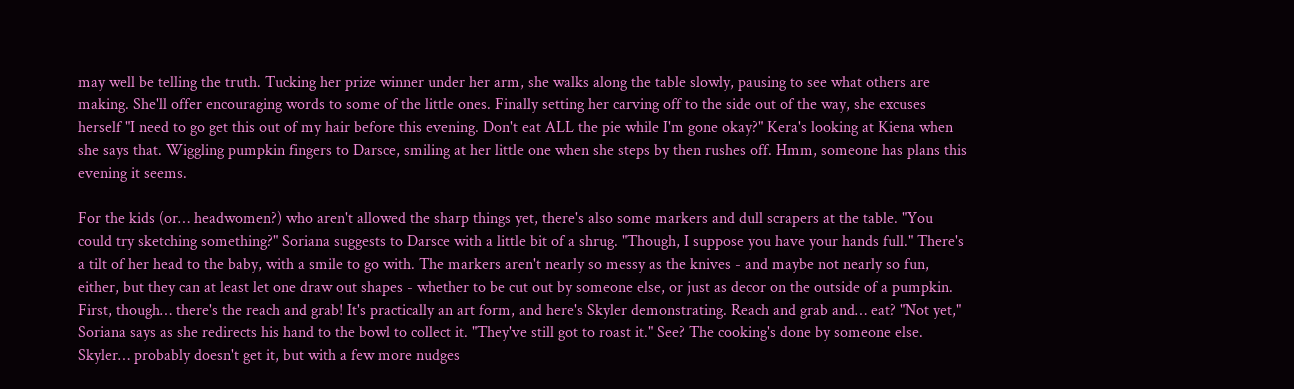may well be telling the truth. Tucking her prize winner under her arm, she walks along the table slowly, pausing to see what others are making. She'll offer encouraging words to some of the little ones. Finally setting her carving off to the side out of the way, she excuses herself "I need to go get this out of my hair before this evening. Don't eat ALL the pie while I'm gone okay?" Kera's looking at Kiena when she says that. Wiggling pumpkin fingers to Darsce, smiling at her little one when she steps by then rushes off. Hmm, someone has plans this evening it seems.

For the kids (or… headwomen?) who aren't allowed the sharp things yet, there's also some markers and dull scrapers at the table. "You could try sketching something?" Soriana suggests to Darsce with a little bit of a shrug. "Though, I suppose you have your hands full." There's a tilt of her head to the baby, with a smile to go with. The markers aren't nearly so messy as the knives - and maybe not nearly so fun, either, but they can at least let one draw out shapes - whether to be cut out by someone else, or just as decor on the outside of a pumpkin. First, though… there's the reach and grab! It's practically an art form, and here's Skyler demonstrating. Reach and grab and… eat? "Not yet," Soriana says as she redirects his hand to the bowl to collect it. "They've still got to roast it." See? The cooking's done by someone else. Skyler… probably doesn't get it, but with a few more nudges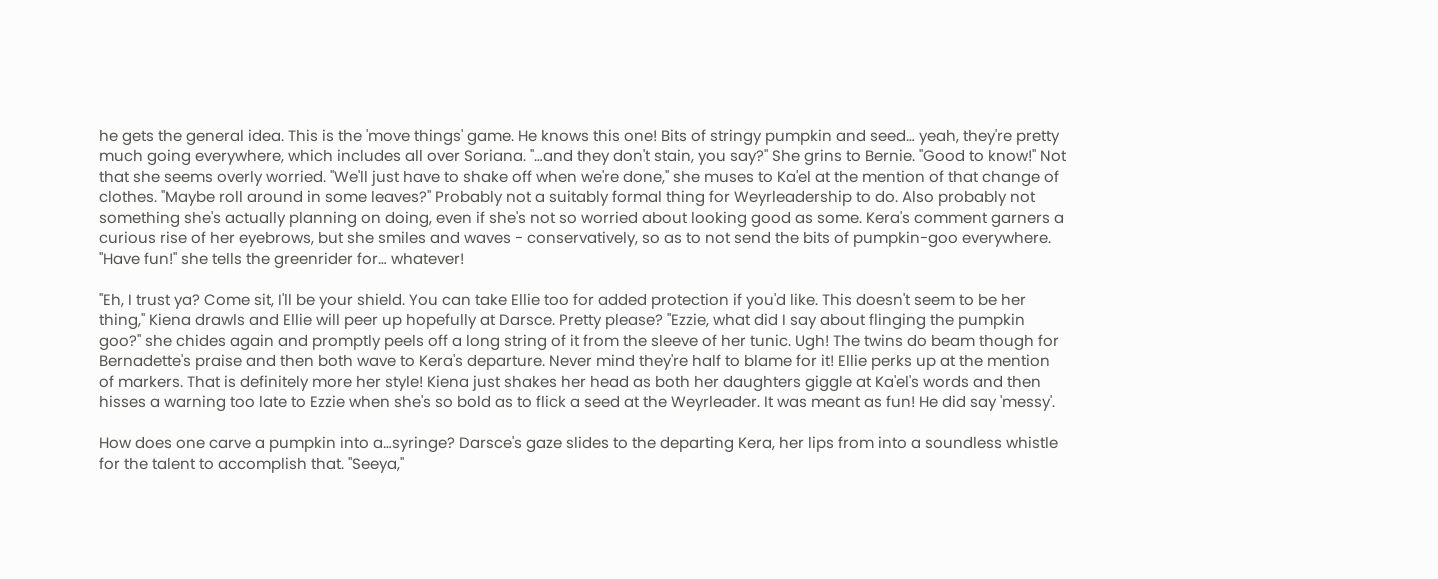he gets the general idea. This is the 'move things' game. He knows this one! Bits of stringy pumpkin and seed… yeah, they're pretty much going everywhere, which includes all over Soriana. "…and they don't stain, you say?" She grins to Bernie. "Good to know!" Not that she seems overly worried. "We'll just have to shake off when we're done," she muses to Ka'el at the mention of that change of clothes. "Maybe roll around in some leaves?" Probably not a suitably formal thing for Weyrleadership to do. Also probably not something she's actually planning on doing, even if she's not so worried about looking good as some. Kera's comment garners a curious rise of her eyebrows, but she smiles and waves - conservatively, so as to not send the bits of pumpkin-goo everywhere. "Have fun!" she tells the greenrider for… whatever!

"Eh, I trust ya? Come sit, I'll be your shield. You can take Ellie too for added protection if you'd like. This doesn't seem to be her thing," Kiena drawls and Ellie will peer up hopefully at Darsce. Pretty please? "Ezzie, what did I say about flinging the pumpkin goo?" she chides again and promptly peels off a long string of it from the sleeve of her tunic. Ugh! The twins do beam though for Bernadette's praise and then both wave to Kera's departure. Never mind they're half to blame for it! Ellie perks up at the mention of markers. That is definitely more her style! Kiena just shakes her head as both her daughters giggle at Ka'el's words and then hisses a warning too late to Ezzie when she's so bold as to flick a seed at the Weyrleader. It was meant as fun! He did say 'messy'.

How does one carve a pumpkin into a…syringe? Darsce's gaze slides to the departing Kera, her lips from into a soundless whistle for the talent to accomplish that. "Seeya,"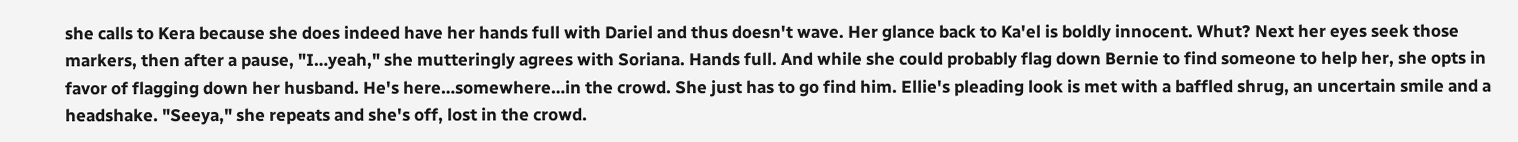she calls to Kera because she does indeed have her hands full with Dariel and thus doesn't wave. Her glance back to Ka'el is boldly innocent. Whut? Next her eyes seek those markers, then after a pause, "I…yeah," she mutteringly agrees with Soriana. Hands full. And while she could probably flag down Bernie to find someone to help her, she opts in favor of flagging down her husband. He's here…somewhere…in the crowd. She just has to go find him. Ellie's pleading look is met with a baffled shrug, an uncertain smile and a headshake. "Seeya," she repeats and she's off, lost in the crowd.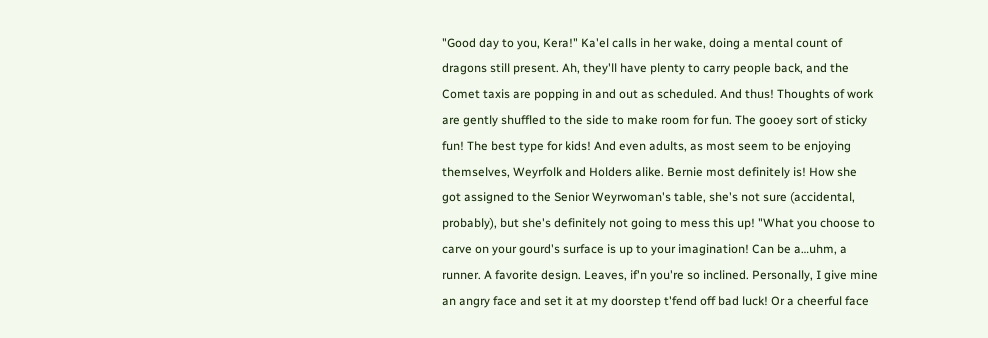"Good day to you, Kera!" Ka'el calls in her wake, doing a mental count of dragons still present. Ah, they'll have plenty to carry people back, and the Comet taxis are popping in and out as scheduled. And thus! Thoughts of work are gently shuffled to the side to make room for fun. The gooey sort of sticky fun! The best type for kids! And even adults, as most seem to be enjoying themselves, Weyrfolk and Holders alike. Bernie most definitely is! How she got assigned to the Senior Weyrwoman's table, she's not sure (accidental, probably), but she's definitely not going to mess this up! "What you choose to carve on your gourd's surface is up to your imagination! Can be a…uhm, a runner. A favorite design. Leaves, if'n you're so inclined. Personally, I give mine an angry face and set it at my doorstep t'fend off bad luck! Or a cheerful face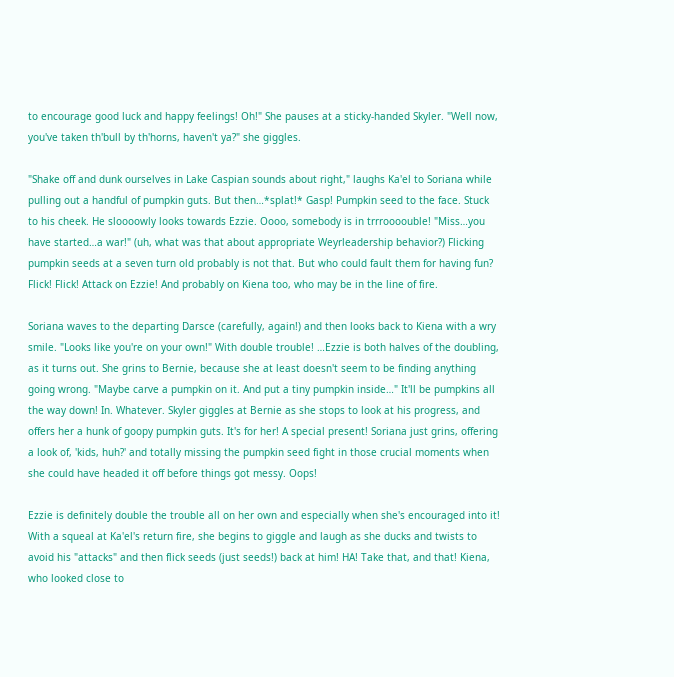to encourage good luck and happy feelings! Oh!" She pauses at a sticky-handed Skyler. "Well now, you've taken th'bull by th'horns, haven't ya?" she giggles.

"Shake off and dunk ourselves in Lake Caspian sounds about right," laughs Ka'el to Soriana while pulling out a handful of pumpkin guts. But then…*splat!* Gasp! Pumpkin seed to the face. Stuck to his cheek. He sloooowly looks towards Ezzie. Oooo, somebody is in trrroooouble! "Miss…you have started…a war!" (uh, what was that about appropriate Weyrleadership behavior?) Flicking pumpkin seeds at a seven turn old probably is not that. But who could fault them for having fun? Flick! Flick! Attack on Ezzie! And probably on Kiena too, who may be in the line of fire.

Soriana waves to the departing Darsce (carefully, again!) and then looks back to Kiena with a wry smile. "Looks like you're on your own!" With double trouble! …Ezzie is both halves of the doubling, as it turns out. She grins to Bernie, because she at least doesn't seem to be finding anything going wrong. "Maybe carve a pumpkin on it. And put a tiny pumpkin inside…" It'll be pumpkins all the way down! In. Whatever. Skyler giggles at Bernie as she stops to look at his progress, and offers her a hunk of goopy pumpkin guts. It's for her! A special present! Soriana just grins, offering a look of, 'kids, huh?' and totally missing the pumpkin seed fight in those crucial moments when she could have headed it off before things got messy. Oops!

Ezzie is definitely double the trouble all on her own and especially when she's encouraged into it! With a squeal at Ka'el's return fire, she begins to giggle and laugh as she ducks and twists to avoid his "attacks" and then flick seeds (just seeds!) back at him! HA! Take that, and that! Kiena, who looked close to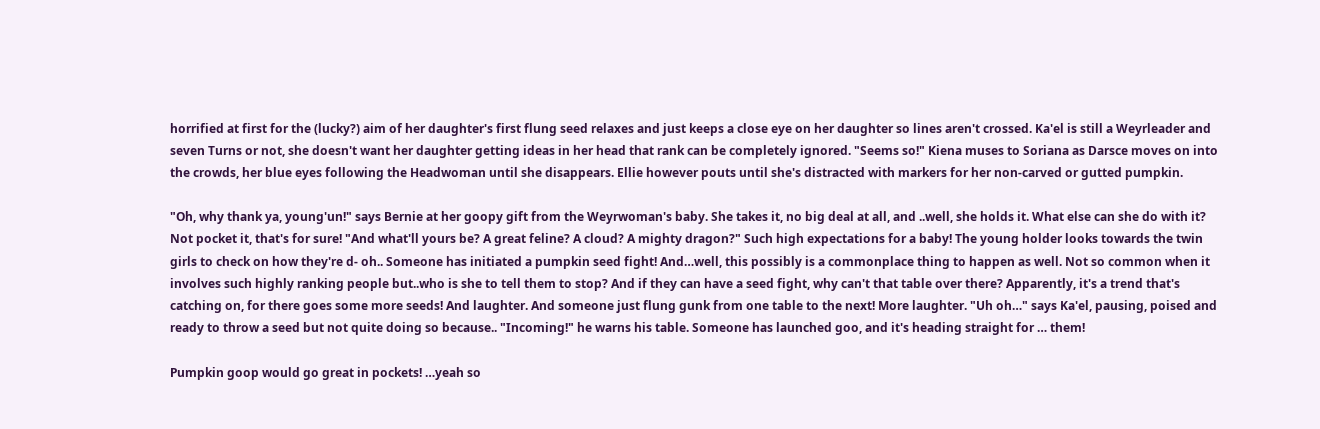horrified at first for the (lucky?) aim of her daughter's first flung seed relaxes and just keeps a close eye on her daughter so lines aren't crossed. Ka'el is still a Weyrleader and seven Turns or not, she doesn't want her daughter getting ideas in her head that rank can be completely ignored. "Seems so!" Kiena muses to Soriana as Darsce moves on into the crowds, her blue eyes following the Headwoman until she disappears. Ellie however pouts until she's distracted with markers for her non-carved or gutted pumpkin.

"Oh, why thank ya, young'un!" says Bernie at her goopy gift from the Weyrwoman's baby. She takes it, no big deal at all, and ..well, she holds it. What else can she do with it? Not pocket it, that's for sure! "And what'll yours be? A great feline? A cloud? A mighty dragon?" Such high expectations for a baby! The young holder looks towards the twin girls to check on how they're d- oh.. Someone has initiated a pumpkin seed fight! And…well, this possibly is a commonplace thing to happen as well. Not so common when it involves such highly ranking people but..who is she to tell them to stop? And if they can have a seed fight, why can't that table over there? Apparently, it's a trend that's catching on, for there goes some more seeds! And laughter. And someone just flung gunk from one table to the next! More laughter. "Uh oh…" says Ka'el, pausing, poised and ready to throw a seed but not quite doing so because.. "Incoming!" he warns his table. Someone has launched goo, and it's heading straight for … them!

Pumpkin goop would go great in pockets! …yeah so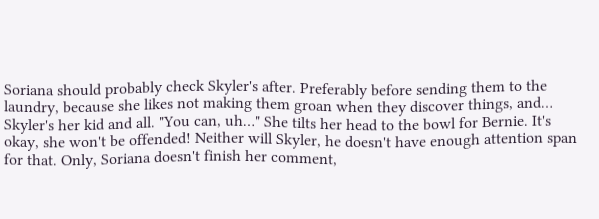Soriana should probably check Skyler's after. Preferably before sending them to the laundry, because she likes not making them groan when they discover things, and… Skyler's her kid and all. "You can, uh…" She tilts her head to the bowl for Bernie. It's okay, she won't be offended! Neither will Skyler, he doesn't have enough attention span for that. Only, Soriana doesn't finish her comment,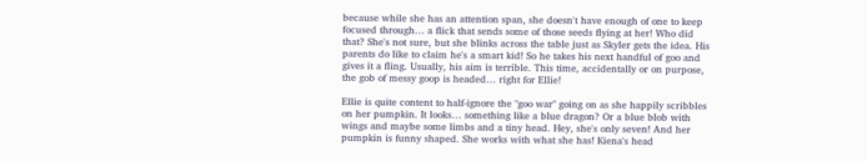because while she has an attention span, she doesn't have enough of one to keep focused through… a flick that sends some of those seeds flying at her! Who did that? She's not sure, but she blinks across the table just as Skyler gets the idea. His parents do like to claim he's a smart kid! So he takes his next handful of goo and gives it a fling. Usually, his aim is terrible. This time, accidentally or on purpose, the gob of messy goop is headed… right for Ellie!

Ellie is quite content to half-ignore the "goo war" going on as she happily scribbles on her pumpkin. It looks… something like a blue dragon? Or a blue blob with wings and maybe some limbs and a tiny head. Hey, she's only seven! And her pumpkin is funny shaped. She works with what she has! Kiena's head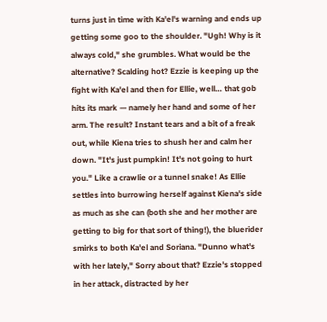turns just in time with Ka'el's warning and ends up getting some goo to the shoulder. "Ugh! Why is it always cold," she grumbles. What would be the alternative? Scalding hot? Ezzie is keeping up the fight with Ka'el and then for Ellie, well… that gob hits its mark — namely her hand and some of her arm. The result? Instant tears and a bit of a freak out, while Kiena tries to shush her and calm her down. "It's just pumpkin! It's not going to hurt you." Like a crawlie or a tunnel snake! As Ellie settles into burrowing herself against Kiena's side as much as she can (both she and her mother are getting to big for that sort of thing!), the bluerider smirks to both Ka'el and Soriana. "Dunno what's with her lately," Sorry about that? Ezzie's stopped in her attack, distracted by her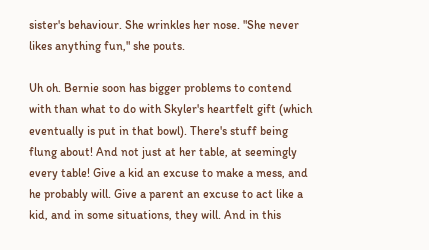sister's behaviour. She wrinkles her nose. "She never likes anything fun," she pouts.

Uh oh. Bernie soon has bigger problems to contend with than what to do with Skyler's heartfelt gift (which eventually is put in that bowl). There's stuff being flung about! And not just at her table, at seemingly every table! Give a kid an excuse to make a mess, and he probably will. Give a parent an excuse to act like a kid, and in some situations, they will. And in this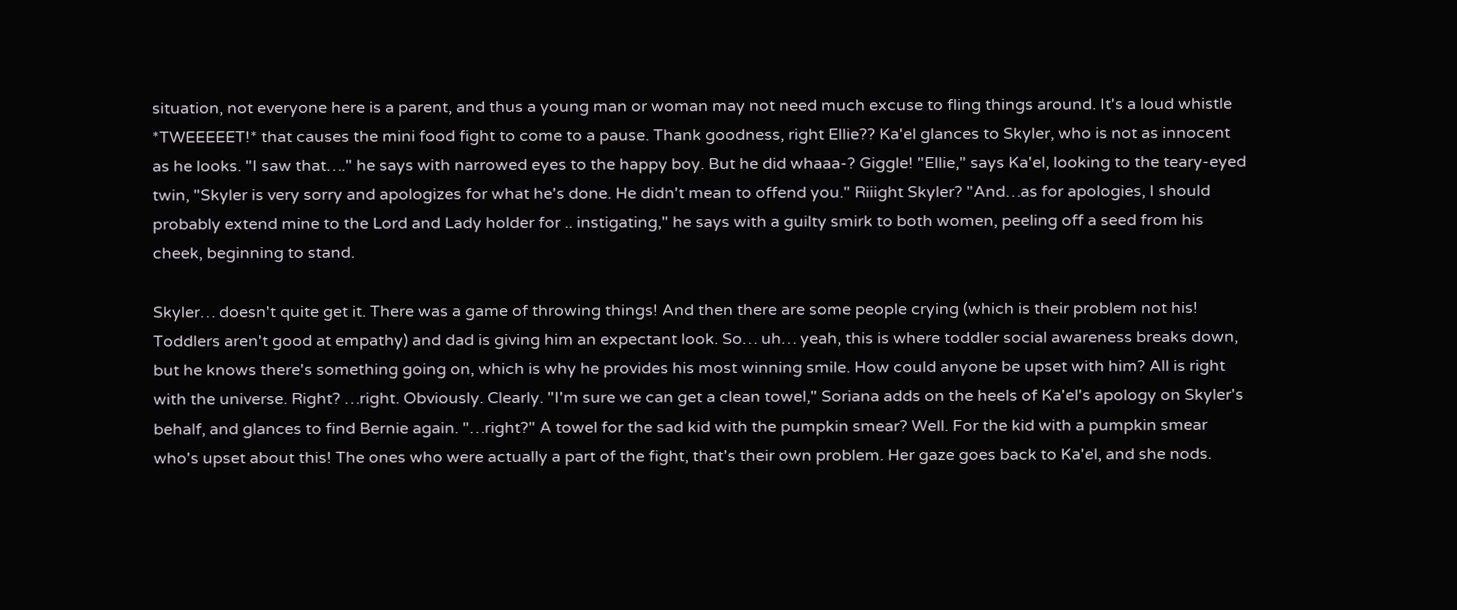situation, not everyone here is a parent, and thus a young man or woman may not need much excuse to fling things around. It's a loud whistle *TWEEEEET!* that causes the mini food fight to come to a pause. Thank goodness, right Ellie?? Ka'el glances to Skyler, who is not as innocent as he looks. "I saw that…." he says with narrowed eyes to the happy boy. But he did whaaa-? Giggle! "Ellie," says Ka'el, looking to the teary-eyed twin, "Skyler is very sorry and apologizes for what he's done. He didn't mean to offend you." Riiight Skyler? "And…as for apologies, I should probably extend mine to the Lord and Lady holder for .. instigating," he says with a guilty smirk to both women, peeling off a seed from his cheek, beginning to stand.

Skyler… doesn't quite get it. There was a game of throwing things! And then there are some people crying (which is their problem not his! Toddlers aren't good at empathy) and dad is giving him an expectant look. So… uh… yeah, this is where toddler social awareness breaks down, but he knows there's something going on, which is why he provides his most winning smile. How could anyone be upset with him? All is right with the universe. Right? …right. Obviously. Clearly. "I'm sure we can get a clean towel," Soriana adds on the heels of Ka'el's apology on Skyler's behalf, and glances to find Bernie again. "…right?" A towel for the sad kid with the pumpkin smear? Well. For the kid with a pumpkin smear who's upset about this! The ones who were actually a part of the fight, that's their own problem. Her gaze goes back to Ka'el, and she nods.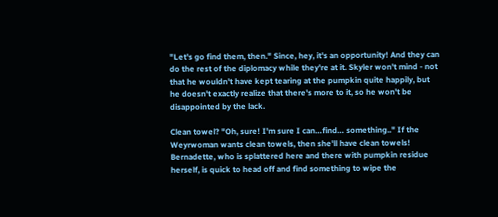"Let's go find them, then." Since, hey, it's an opportunity! And they can do the rest of the diplomacy while they're at it. Skyler won't mind - not that he wouldn't have kept tearing at the pumpkin quite happily, but he doesn't exactly realize that there's more to it, so he won't be disappointed by the lack.

Clean towel? "Oh, sure! I'm sure I can…find… something.." If the Weyrwoman wants clean towels, then she'll have clean towels! Bernadette, who is splattered here and there with pumpkin residue herself, is quick to head off and find something to wipe the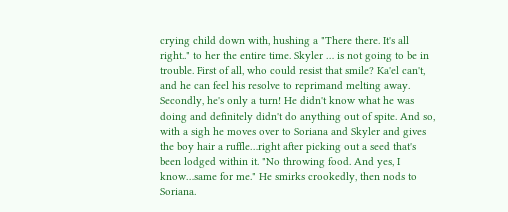crying child down with, hushing a "There there. It's all right.." to her the entire time. Skyler … is not going to be in trouble. First of all, who could resist that smile? Ka'el can't, and he can feel his resolve to reprimand melting away. Secondly, he's only a turn! He didn't know what he was doing and definitely didn't do anything out of spite. And so, with a sigh he moves over to Soriana and Skyler and gives the boy hair a ruffle…right after picking out a seed that's been lodged within it. "No throwing food. And yes, I know…same for me." He smirks crookedly, then nods to Soriana.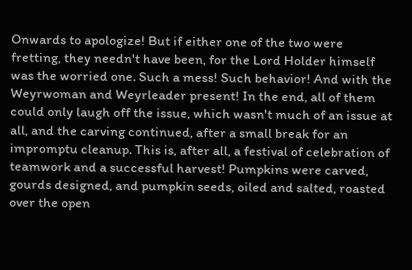Onwards to apologize! But if either one of the two were fretting, they needn't have been, for the Lord Holder himself was the worried one. Such a mess! Such behavior! And with the Weyrwoman and Weyrleader present! In the end, all of them could only laugh off the issue, which wasn't much of an issue at all, and the carving continued, after a small break for an impromptu cleanup. This is, after all, a festival of celebration of teamwork and a successful harvest! Pumpkins were carved, gourds designed, and pumpkin seeds, oiled and salted, roasted over the open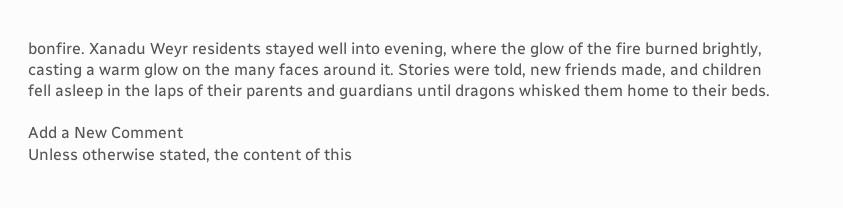bonfire. Xanadu Weyr residents stayed well into evening, where the glow of the fire burned brightly, casting a warm glow on the many faces around it. Stories were told, new friends made, and children fell asleep in the laps of their parents and guardians until dragons whisked them home to their beds.

Add a New Comment
Unless otherwise stated, the content of this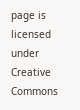page is licensed under Creative Commons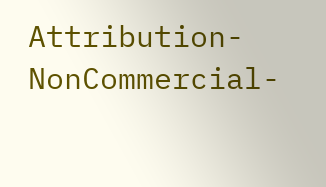Attribution-NonCommercial-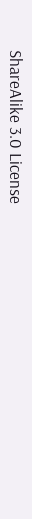ShareAlike 3.0 License